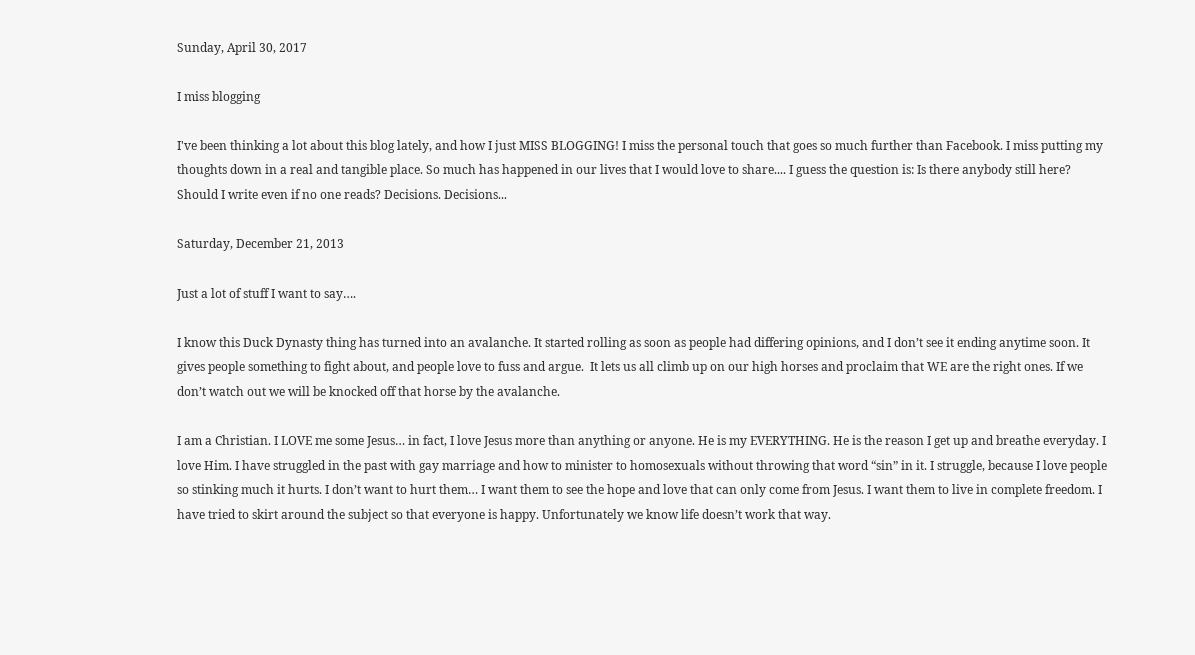Sunday, April 30, 2017

I miss blogging

I've been thinking a lot about this blog lately, and how I just MISS BLOGGING! I miss the personal touch that goes so much further than Facebook. I miss putting my thoughts down in a real and tangible place. So much has happened in our lives that I would love to share.... I guess the question is: Is there anybody still here? Should I write even if no one reads? Decisions. Decisions...

Saturday, December 21, 2013

Just a lot of stuff I want to say….

I know this Duck Dynasty thing has turned into an avalanche. It started rolling as soon as people had differing opinions, and I don’t see it ending anytime soon. It gives people something to fight about, and people love to fuss and argue.  It lets us all climb up on our high horses and proclaim that WE are the right ones. If we don’t watch out we will be knocked off that horse by the avalanche.

I am a Christian. I LOVE me some Jesus… in fact, I love Jesus more than anything or anyone. He is my EVERYTHING. He is the reason I get up and breathe everyday. I love Him. I have struggled in the past with gay marriage and how to minister to homosexuals without throwing that word “sin” in it. I struggle, because I love people so stinking much it hurts. I don’t want to hurt them… I want them to see the hope and love that can only come from Jesus. I want them to live in complete freedom. I have tried to skirt around the subject so that everyone is happy. Unfortunately we know life doesn’t work that way.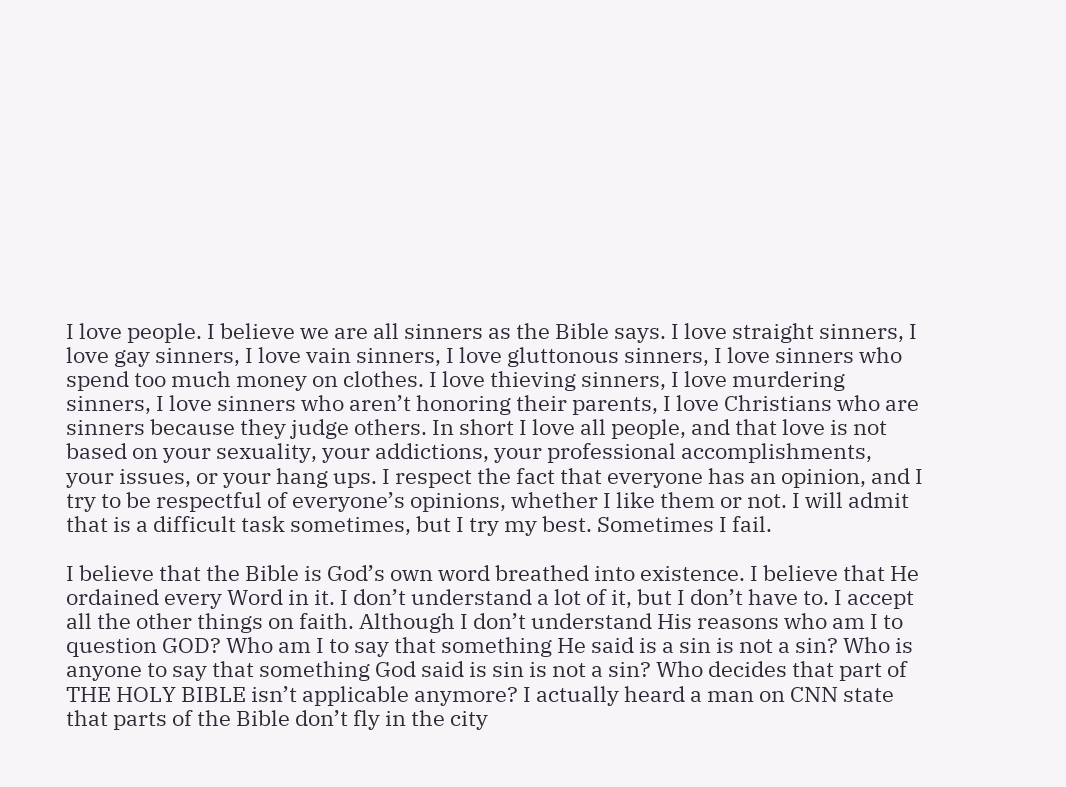I love people. I believe we are all sinners as the Bible says. I love straight sinners, I love gay sinners, I love vain sinners, I love gluttonous sinners, I love sinners who spend too much money on clothes. I love thieving sinners, I love murdering sinners, I love sinners who aren’t honoring their parents, I love Christians who are sinners because they judge others. In short I love all people, and that love is not based on your sexuality, your addictions, your professional accomplishments, your issues, or your hang ups. I respect the fact that everyone has an opinion, and I try to be respectful of everyone’s opinions, whether I like them or not. I will admit that is a difficult task sometimes, but I try my best. Sometimes I fail.

I believe that the Bible is God’s own word breathed into existence. I believe that He ordained every Word in it. I don’t understand a lot of it, but I don’t have to. I accept all the other things on faith. Although I don’t understand His reasons who am I to question GOD? Who am I to say that something He said is a sin is not a sin? Who is anyone to say that something God said is sin is not a sin? Who decides that part of  THE HOLY BIBLE isn’t applicable anymore? I actually heard a man on CNN state that parts of the Bible don’t fly in the city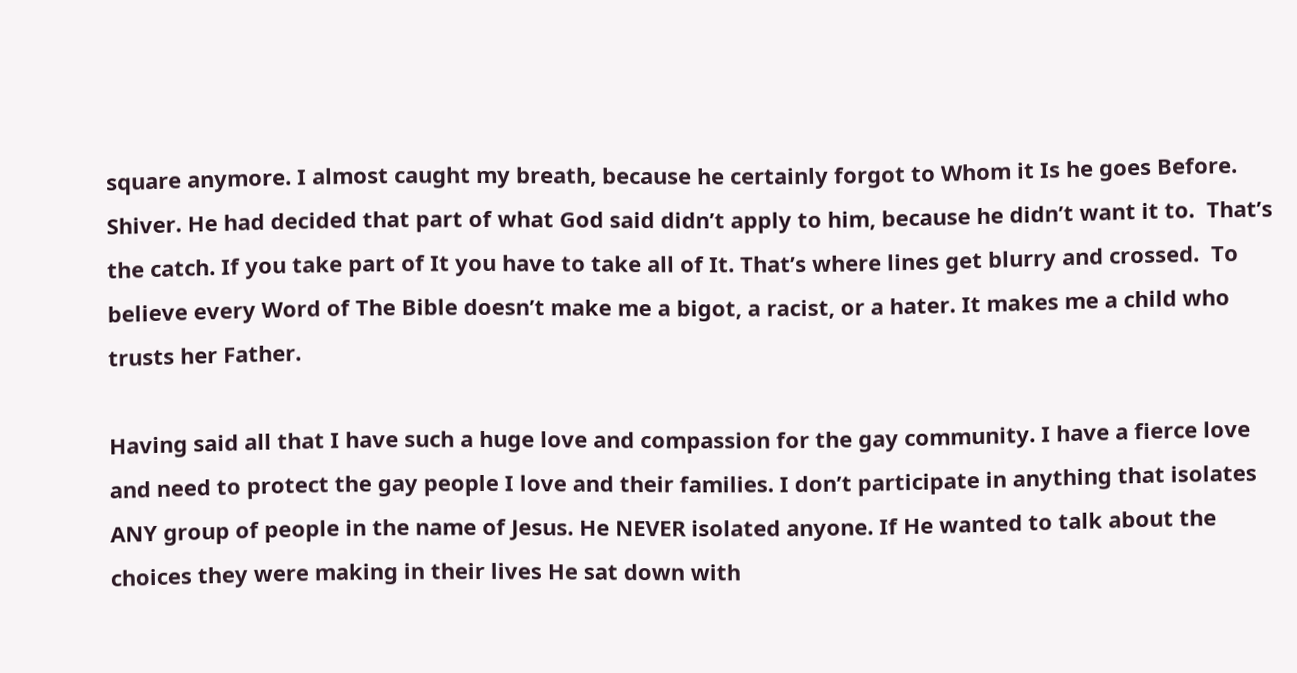square anymore. I almost caught my breath, because he certainly forgot to Whom it Is he goes Before. Shiver. He had decided that part of what God said didn’t apply to him, because he didn’t want it to.  That’s the catch. If you take part of It you have to take all of It. That’s where lines get blurry and crossed.  To believe every Word of The Bible doesn’t make me a bigot, a racist, or a hater. It makes me a child who trusts her Father.

Having said all that I have such a huge love and compassion for the gay community. I have a fierce love and need to protect the gay people I love and their families. I don’t participate in anything that isolates ANY group of people in the name of Jesus. He NEVER isolated anyone. If He wanted to talk about the choices they were making in their lives He sat down with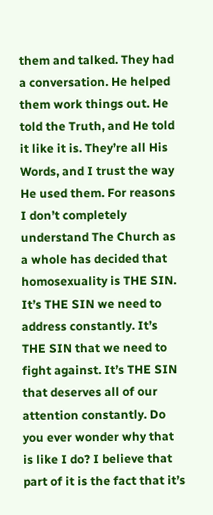them and talked. They had a conversation. He helped them work things out. He told the Truth, and He told it like it is. They’re all His Words, and I trust the way He used them. For reasons I don’t completely understand The Church as a whole has decided that homosexuality is THE SIN. It’s THE SIN we need to address constantly. It’s THE SIN that we need to fight against. It’s THE SIN that deserves all of our attention constantly. Do you ever wonder why that is like I do? I believe that part of it is the fact that it’s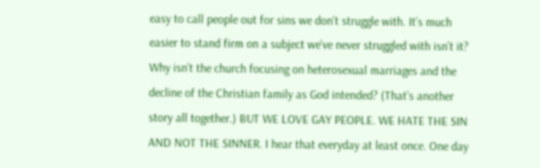easy to call people out for sins we don’t struggle with. It’s much easier to stand firm on a subject we’ve never struggled with isn’t it? Why isn’t the church focusing on heterosexual marriages and the decline of the Christian family as God intended? (That’s another story all together.) BUT WE LOVE GAY PEOPLE. WE HATE THE SIN AND NOT THE SINNER. I hear that everyday at least once. One day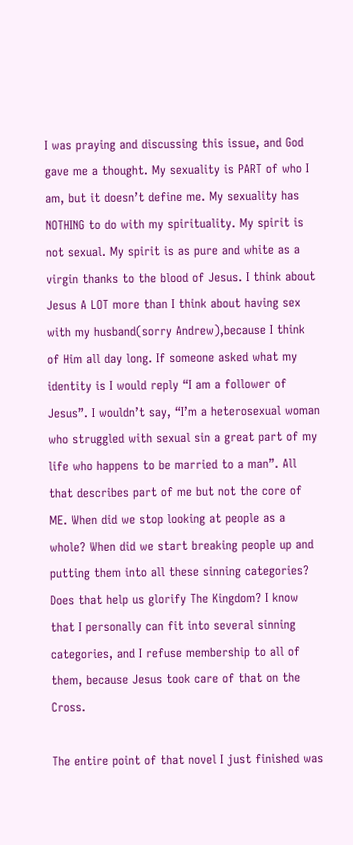I was praying and discussing this issue, and God gave me a thought. My sexuality is PART of who I am, but it doesn’t define me. My sexuality has NOTHING to do with my spirituality. My spirit is not sexual. My spirit is as pure and white as a virgin thanks to the blood of Jesus. I think about Jesus A LOT more than I think about having sex with my husband(sorry Andrew),because I think of Him all day long. If someone asked what my identity is I would reply “I am a follower of Jesus”. I wouldn’t say, “I’m a heterosexual woman who struggled with sexual sin a great part of my life who happens to be married to a man”. All that describes part of me but not the core of ME. When did we stop looking at people as a whole? When did we start breaking people up and putting them into all these sinning categories? Does that help us glorify The Kingdom? I know that I personally can fit into several sinning categories, and I refuse membership to all of them, because Jesus took care of that on the Cross.

The entire point of that novel I just finished was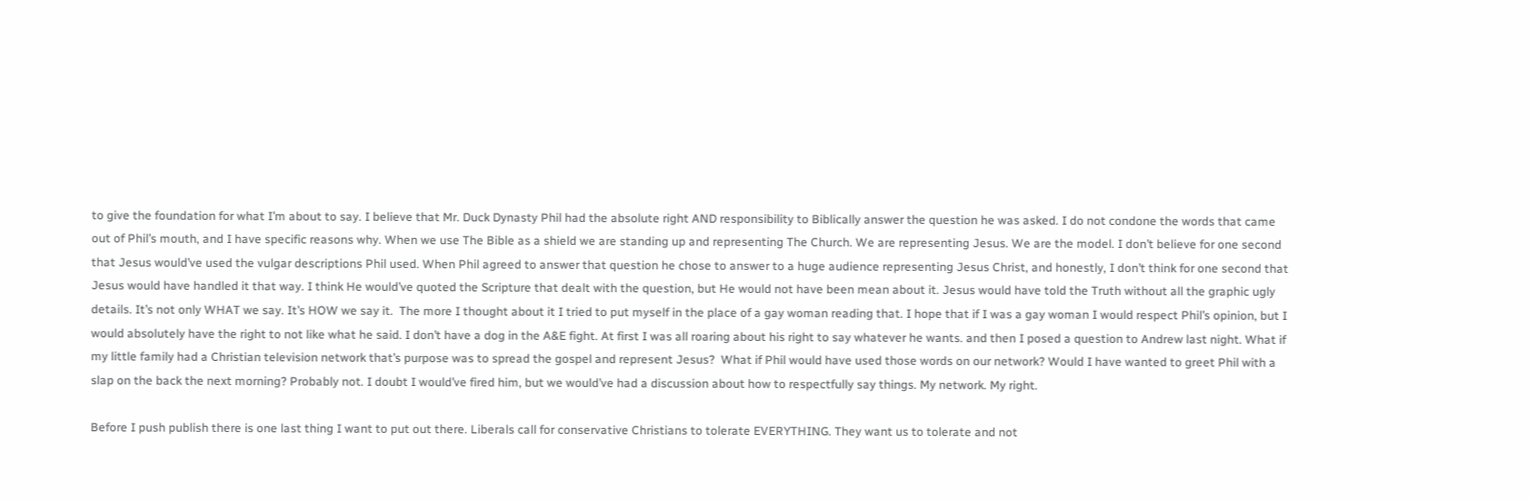to give the foundation for what I’m about to say. I believe that Mr. Duck Dynasty Phil had the absolute right AND responsibility to Biblically answer the question he was asked. I do not condone the words that came out of Phil’s mouth, and I have specific reasons why. When we use The Bible as a shield we are standing up and representing The Church. We are representing Jesus. We are the model. I don’t believe for one second that Jesus would’ve used the vulgar descriptions Phil used. When Phil agreed to answer that question he chose to answer to a huge audience representing Jesus Christ, and honestly, I don’t think for one second that Jesus would have handled it that way. I think He would’ve quoted the Scripture that dealt with the question, but He would not have been mean about it. Jesus would have told the Truth without all the graphic ugly details. It’s not only WHAT we say. It’s HOW we say it.  The more I thought about it I tried to put myself in the place of a gay woman reading that. I hope that if I was a gay woman I would respect Phil’s opinion, but I would absolutely have the right to not like what he said. I don’t have a dog in the A&E fight. At first I was all roaring about his right to say whatever he wants. and then I posed a question to Andrew last night. What if my little family had a Christian television network that’s purpose was to spread the gospel and represent Jesus?  What if Phil would have used those words on our network? Would I have wanted to greet Phil with a slap on the back the next morning? Probably not. I doubt I would’ve fired him, but we would’ve had a discussion about how to respectfully say things. My network. My right.

Before I push publish there is one last thing I want to put out there. Liberals call for conservative Christians to tolerate EVERYTHING. They want us to tolerate and not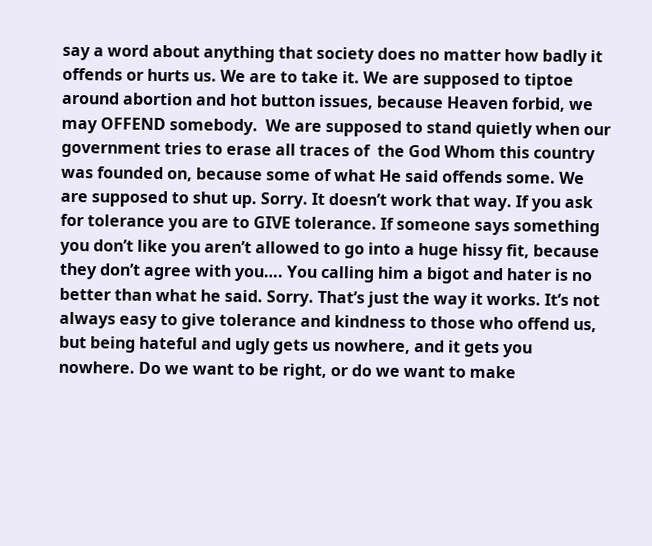say a word about anything that society does no matter how badly it offends or hurts us. We are to take it. We are supposed to tiptoe around abortion and hot button issues, because Heaven forbid, we may OFFEND somebody.  We are supposed to stand quietly when our government tries to erase all traces of  the God Whom this country was founded on, because some of what He said offends some. We are supposed to shut up. Sorry. It doesn’t work that way. If you ask for tolerance you are to GIVE tolerance. If someone says something you don’t like you aren’t allowed to go into a huge hissy fit, because they don’t agree with you…. You calling him a bigot and hater is no better than what he said. Sorry. That’s just the way it works. It’s not always easy to give tolerance and kindness to those who offend us, but being hateful and ugly gets us nowhere, and it gets you nowhere. Do we want to be right, or do we want to make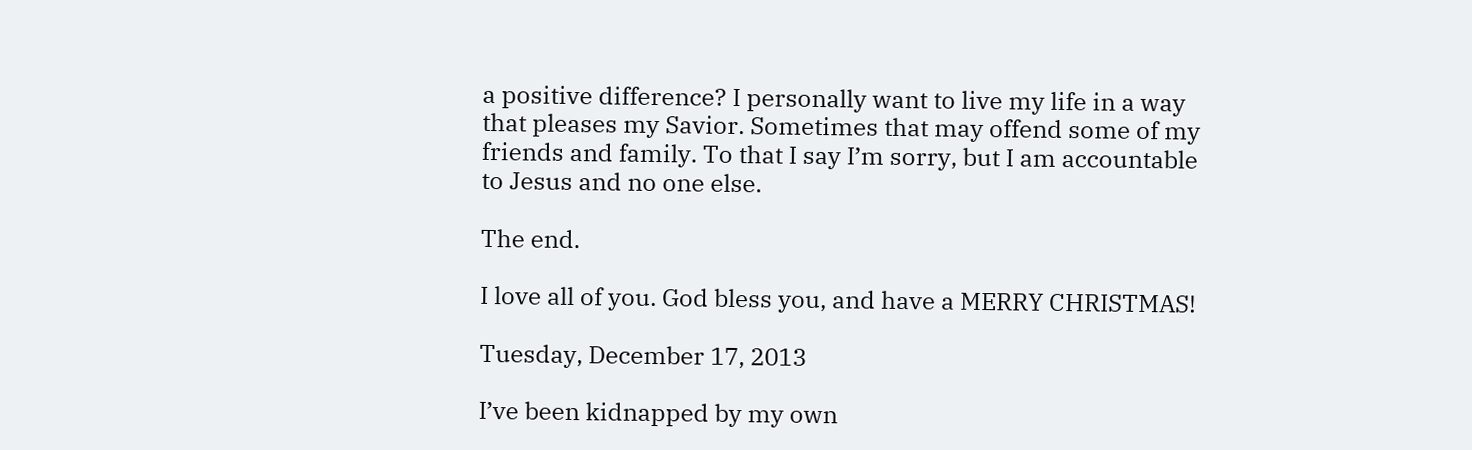a positive difference? I personally want to live my life in a way that pleases my Savior. Sometimes that may offend some of my friends and family. To that I say I’m sorry, but I am accountable to Jesus and no one else.

The end.

I love all of you. God bless you, and have a MERRY CHRISTMAS!

Tuesday, December 17, 2013

I’ve been kidnapped by my own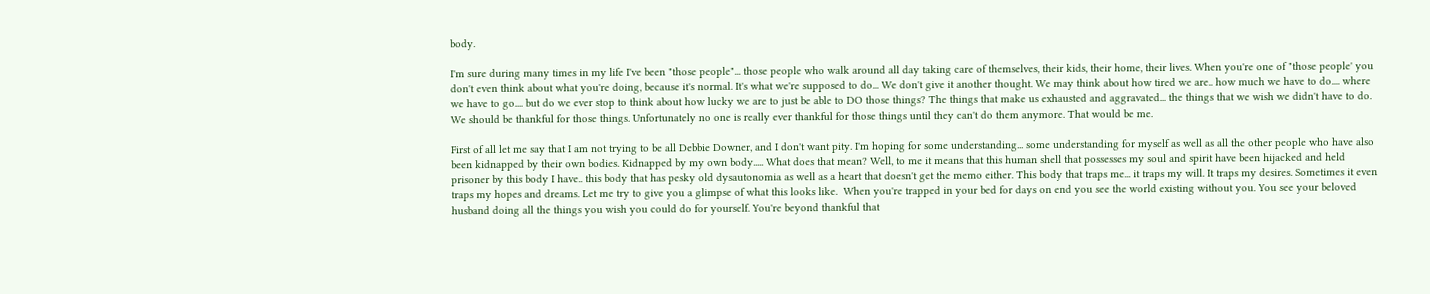body.

I'm sure during many times in my life I've been "those people"... those people who walk around all day taking care of themselves, their kids, their home, their lives. When you're one of "those people' you don't even think about what you're doing, because it's normal. It's what we're supposed to do... We don't give it another thought. We may think about how tired we are.. how much we have to do.... where we have to go.... but do we ever stop to think about how lucky we are to just be able to DO those things? The things that make us exhausted and aggravated... the things that we wish we didn't have to do. We should be thankful for those things. Unfortunately no one is really ever thankful for those things until they can't do them anymore. That would be me.

First of all let me say that I am not trying to be all Debbie Downer, and I don't want pity. I'm hoping for some understanding... some understanding for myself as well as all the other people who have also been kidnapped by their own bodies. Kidnapped by my own body..... What does that mean? Well, to me it means that this human shell that possesses my soul and spirit have been hijacked and held prisoner by this body I have.. this body that has pesky old dysautonomia as well as a heart that doesn't get the memo either. This body that traps me... it traps my will. It traps my desires. Sometimes it even traps my hopes and dreams. Let me try to give you a glimpse of what this looks like.  When you're trapped in your bed for days on end you see the world existing without you. You see your beloved husband doing all the things you wish you could do for yourself. You're beyond thankful that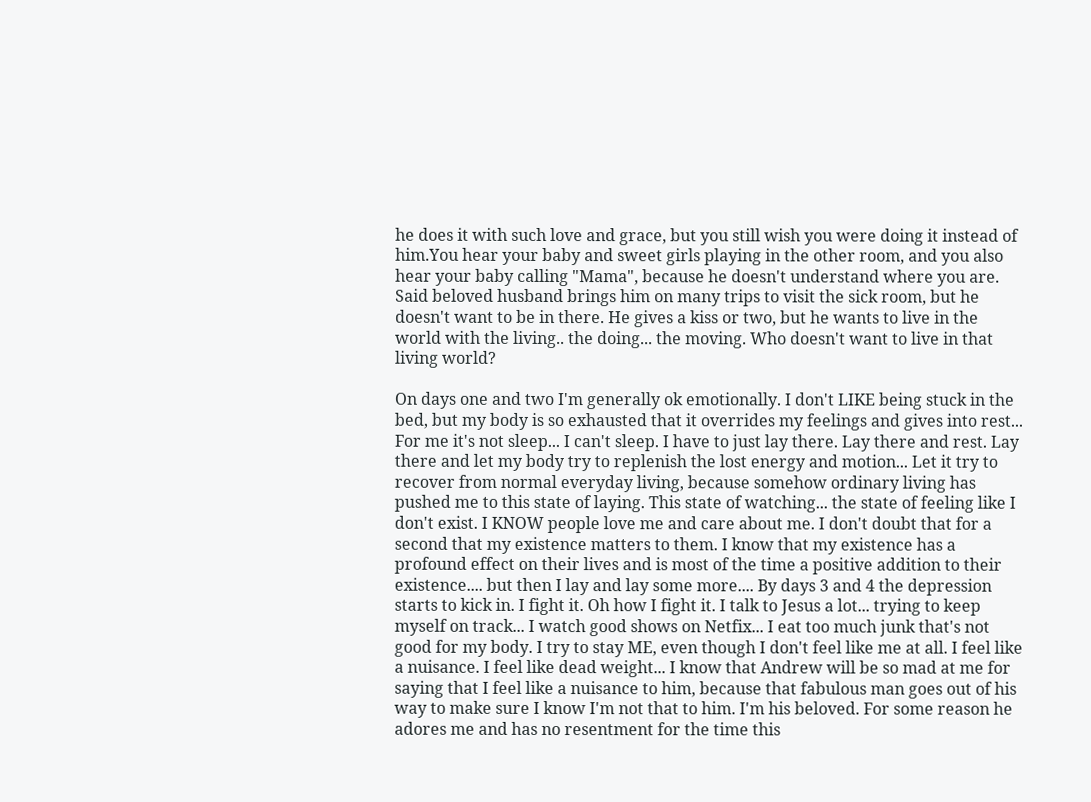he does it with such love and grace, but you still wish you were doing it instead of him.You hear your baby and sweet girls playing in the other room, and you also hear your baby calling "Mama", because he doesn't understand where you are. Said beloved husband brings him on many trips to visit the sick room, but he doesn't want to be in there. He gives a kiss or two, but he wants to live in the world with the living.. the doing... the moving. Who doesn't want to live in that living world?

On days one and two I'm generally ok emotionally. I don't LIKE being stuck in the bed, but my body is so exhausted that it overrides my feelings and gives into rest... For me it's not sleep... I can't sleep. I have to just lay there. Lay there and rest. Lay there and let my body try to replenish the lost energy and motion... Let it try to recover from normal everyday living, because somehow ordinary living has pushed me to this state of laying. This state of watching... the state of feeling like I don't exist. I KNOW people love me and care about me. I don't doubt that for a second that my existence matters to them. I know that my existence has a profound effect on their lives and is most of the time a positive addition to their existence.... but then I lay and lay some more.... By days 3 and 4 the depression starts to kick in. I fight it. Oh how I fight it. I talk to Jesus a lot... trying to keep myself on track... I watch good shows on Netfix... I eat too much junk that's not good for my body. I try to stay ME, even though I don't feel like me at all. I feel like a nuisance. I feel like dead weight... I know that Andrew will be so mad at me for saying that I feel like a nuisance to him, because that fabulous man goes out of his way to make sure I know I'm not that to him. I'm his beloved. For some reason he adores me and has no resentment for the time this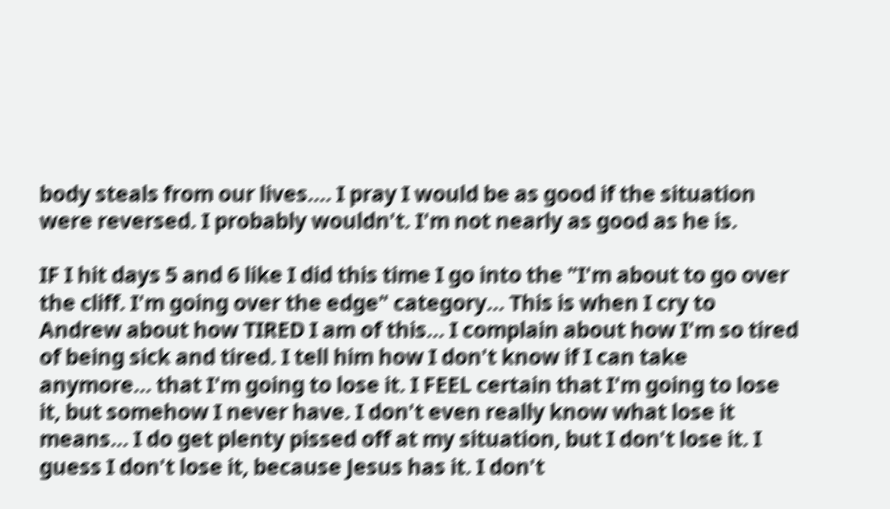body steals from our lives.... I pray I would be as good if the situation were reversed. I probably wouldn't. I'm not nearly as good as he is.

IF I hit days 5 and 6 like I did this time I go into the "I'm about to go over the cliff. I'm going over the edge" category... This is when I cry to Andrew about how TIRED I am of this... I complain about how I'm so tired of being sick and tired. I tell him how I don't know if I can take anymore... that I'm going to lose it. I FEEL certain that I'm going to lose it, but somehow I never have. I don't even really know what lose it means... I do get plenty pissed off at my situation, but I don't lose it. I guess I don't lose it, because Jesus has it. I don't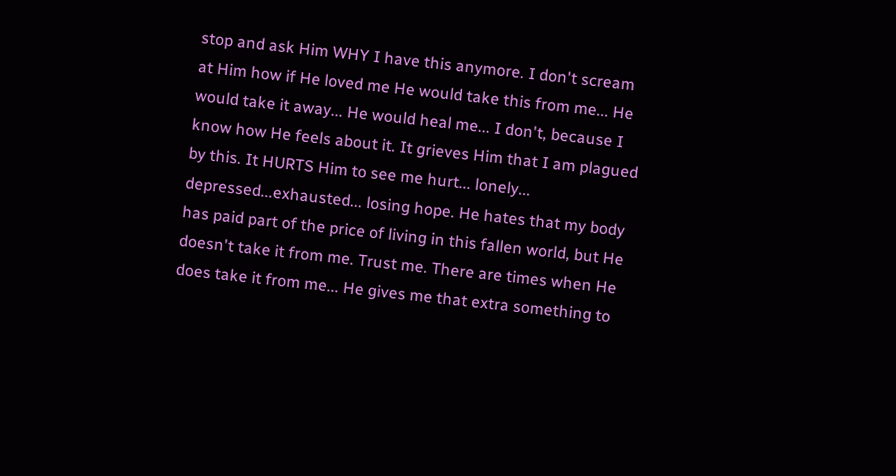stop and ask Him WHY I have this anymore. I don't scream at Him how if He loved me He would take this from me... He would take it away... He would heal me... I don't, because I know how He feels about it. It grieves Him that I am plagued by this. It HURTS Him to see me hurt... lonely... depressed...exhausted... losing hope. He hates that my body has paid part of the price of living in this fallen world, but He doesn't take it from me. Trust me. There are times when He does take it from me... He gives me that extra something to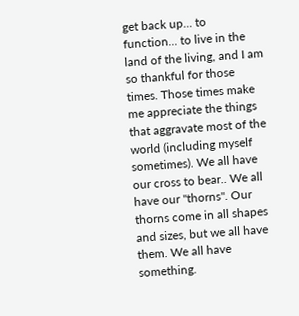get back up... to function... to live in the land of the living, and I am so thankful for those times. Those times make me appreciate the things that aggravate most of the world (including myself sometimes). We all have our cross to bear.. We all have our "thorns". Our thorns come in all shapes and sizes, but we all have them. We all have something.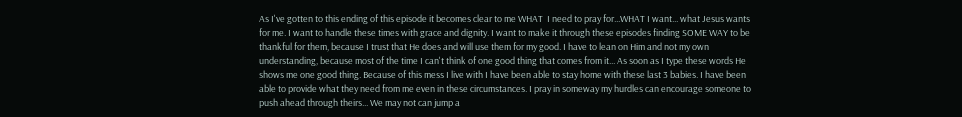As I've gotten to this ending of this episode it becomes clear to me WHAT  I need to pray for...WHAT I want... what Jesus wants for me. I want to handle these times with grace and dignity. I want to make it through these episodes finding SOME WAY to be thankful for them, because I trust that He does and will use them for my good. I have to lean on Him and not my own understanding, because most of the time I can't think of one good thing that comes from it... As soon as I type these words He shows me one good thing. Because of this mess I live with I have been able to stay home with these last 3 babies. I have been able to provide what they need from me even in these circumstances. I pray in someway my hurdles can encourage someone to push ahead through theirs... We may not can jump a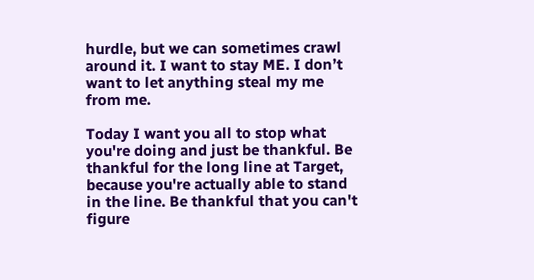hurdle, but we can sometimes crawl around it. I want to stay ME. I don’t want to let anything steal my me from me.

Today I want you all to stop what you're doing and just be thankful. Be thankful for the long line at Target, because you're actually able to stand in the line. Be thankful that you can't figure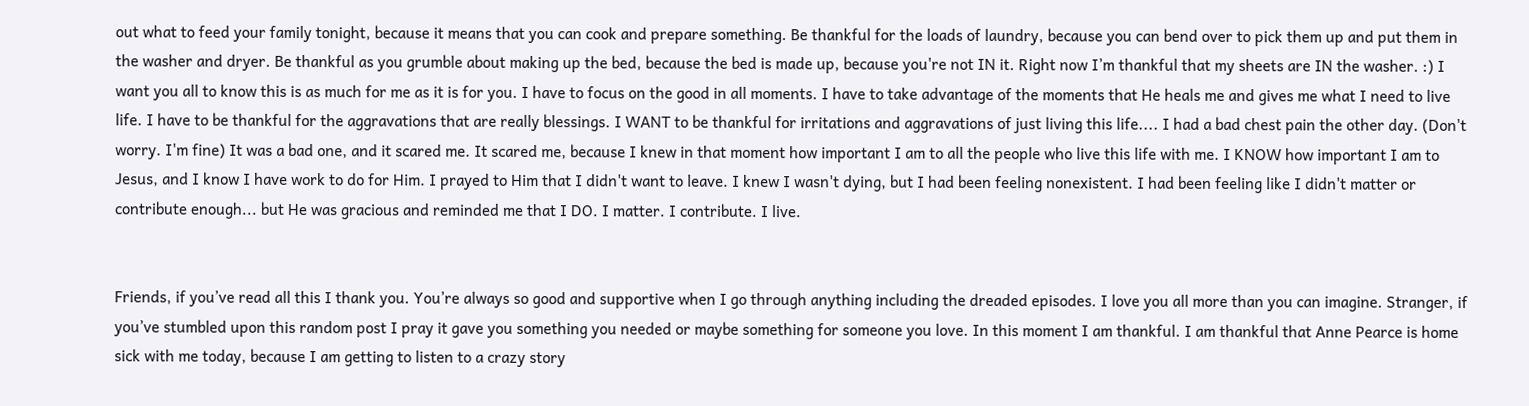out what to feed your family tonight, because it means that you can cook and prepare something. Be thankful for the loads of laundry, because you can bend over to pick them up and put them in the washer and dryer. Be thankful as you grumble about making up the bed, because the bed is made up, because you're not IN it. Right now I’m thankful that my sheets are IN the washer. :) I want you all to know this is as much for me as it is for you. I have to focus on the good in all moments. I have to take advantage of the moments that He heals me and gives me what I need to live life. I have to be thankful for the aggravations that are really blessings. I WANT to be thankful for irritations and aggravations of just living this life.... I had a bad chest pain the other day. (Don't worry. I'm fine) It was a bad one, and it scared me. It scared me, because I knew in that moment how important I am to all the people who live this life with me. I KNOW how important I am to Jesus, and I know I have work to do for Him. I prayed to Him that I didn't want to leave. I knew I wasn't dying, but I had been feeling nonexistent. I had been feeling like I didn't matter or contribute enough... but He was gracious and reminded me that I DO. I matter. I contribute. I live.


Friends, if you’ve read all this I thank you. You’re always so good and supportive when I go through anything including the dreaded episodes. I love you all more than you can imagine. Stranger, if you’ve stumbled upon this random post I pray it gave you something you needed or maybe something for someone you love. In this moment I am thankful. I am thankful that Anne Pearce is home sick with me today, because I am getting to listen to a crazy story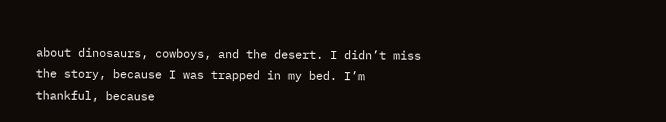about dinosaurs, cowboys, and the desert. I didn’t miss the story, because I was trapped in my bed. I’m thankful, because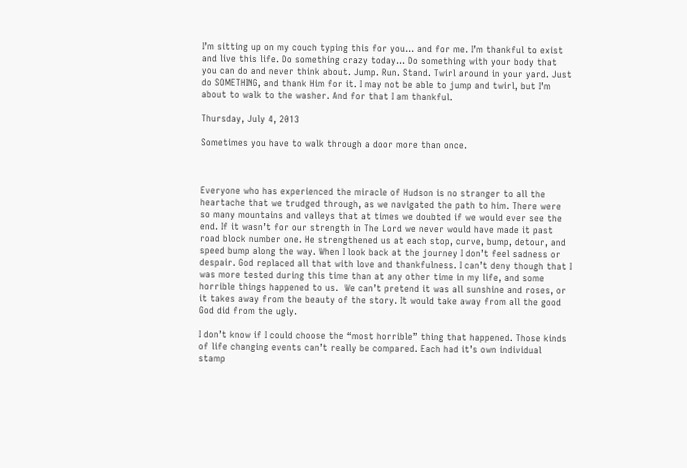I’m sitting up on my couch typing this for you… and for me. I’m thankful to exist and live this life. Do something crazy today… Do something with your body that you can do and never think about. Jump. Run. Stand. Twirl around in your yard. Just do SOMETHING, and thank Him for it. I may not be able to jump and twirl, but I’m about to walk to the washer. And for that I am thankful.

Thursday, July 4, 2013

Sometimes you have to walk through a door more than once.



Everyone who has experienced the miracle of Hudson is no stranger to all the heartache that we trudged through, as we navigated the path to him. There were so many mountains and valleys that at times we doubted if we would ever see the end. If it wasn’t for our strength in The Lord we never would have made it past road block number one. He strengthened us at each stop, curve, bump, detour, and speed bump along the way. When I look back at the journey I don’t feel sadness or despair. God replaced all that with love and thankfulness. I can’t deny though that I was more tested during this time than at any other time in my life, and some horrible things happened to us.  We can’t pretend it was all sunshine and roses, or it takes away from the beauty of the story. It would take away from all the good God did from the ugly.

I don’t know if I could choose the “most horrible” thing that happened. Those kinds of life changing events can’t really be compared. Each had it’s own individual stamp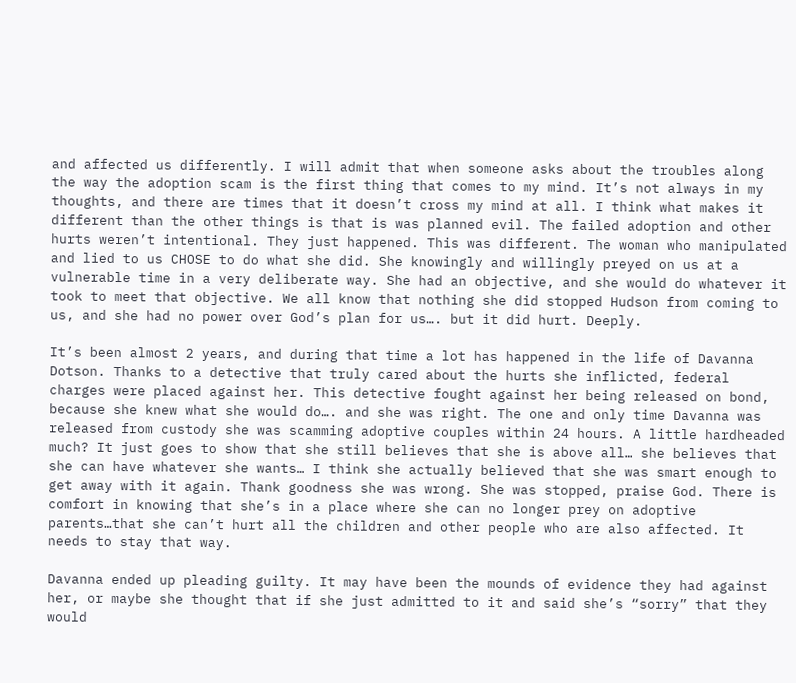and affected us differently. I will admit that when someone asks about the troubles along the way the adoption scam is the first thing that comes to my mind. It’s not always in my thoughts, and there are times that it doesn’t cross my mind at all. I think what makes it different than the other things is that is was planned evil. The failed adoption and other hurts weren’t intentional. They just happened. This was different. The woman who manipulated and lied to us CHOSE to do what she did. She knowingly and willingly preyed on us at a vulnerable time in a very deliberate way. She had an objective, and she would do whatever it took to meet that objective. We all know that nothing she did stopped Hudson from coming to us, and she had no power over God’s plan for us…. but it did hurt. Deeply.

It’s been almost 2 years, and during that time a lot has happened in the life of Davanna Dotson. Thanks to a detective that truly cared about the hurts she inflicted, federal charges were placed against her. This detective fought against her being released on bond, because she knew what she would do…. and she was right. The one and only time Davanna was released from custody she was scamming adoptive couples within 24 hours. A little hardheaded much? It just goes to show that she still believes that she is above all… she believes that she can have whatever she wants… I think she actually believed that she was smart enough to get away with it again. Thank goodness she was wrong. She was stopped, praise God. There is comfort in knowing that she’s in a place where she can no longer prey on adoptive parents…that she can’t hurt all the children and other people who are also affected. It needs to stay that way.

Davanna ended up pleading guilty. It may have been the mounds of evidence they had against her, or maybe she thought that if she just admitted to it and said she’s “sorry” that they would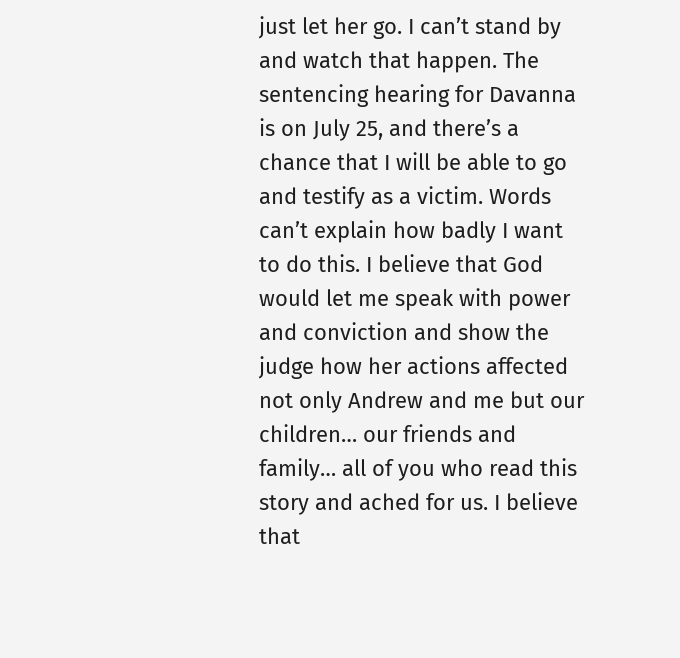just let her go. I can’t stand by and watch that happen. The sentencing hearing for Davanna is on July 25, and there’s a chance that I will be able to go and testify as a victim. Words can’t explain how badly I want to do this. I believe that God would let me speak with power and conviction and show the judge how her actions affected not only Andrew and me but our children… our friends and family… all of you who read this story and ached for us. I believe that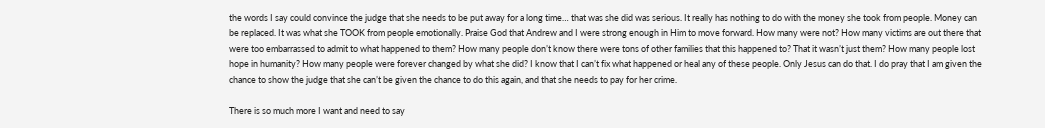the words I say could convince the judge that she needs to be put away for a long time… that was she did was serious. It really has nothing to do with the money she took from people. Money can be replaced. It was what she TOOK from people emotionally. Praise God that Andrew and I were strong enough in Him to move forward. How many were not? How many victims are out there that were too embarrassed to admit to what happened to them? How many people don’t know there were tons of other families that this happened to? That it wasn’t just them? How many people lost hope in humanity? How many people were forever changed by what she did? I know that I can’t fix what happened or heal any of these people. Only Jesus can do that. I do pray that I am given the chance to show the judge that she can’t be given the chance to do this again, and that she needs to pay for her crime.

There is so much more I want and need to say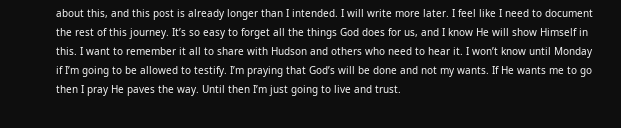about this, and this post is already longer than I intended. I will write more later. I feel like I need to document the rest of this journey. It’s so easy to forget all the things God does for us, and I know He will show Himself in this. I want to remember it all to share with Hudson and others who need to hear it. I won’t know until Monday if I’m going to be allowed to testify. I’m praying that God’s will be done and not my wants. If He wants me to go then I pray He paves the way. Until then I’m just going to live and trust.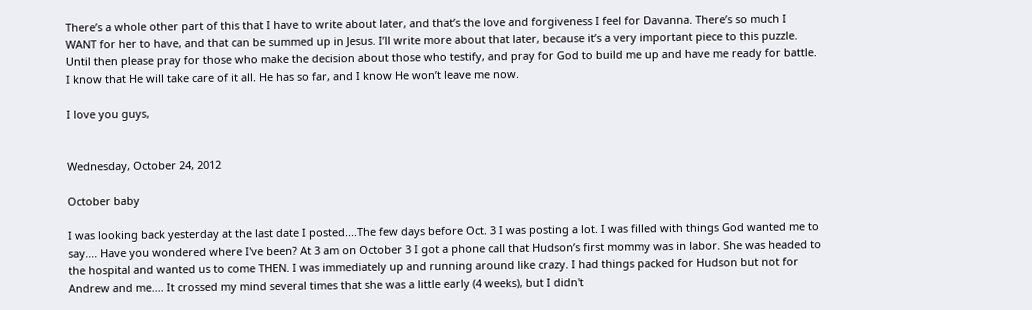There’s a whole other part of this that I have to write about later, and that’s the love and forgiveness I feel for Davanna. There’s so much I WANT for her to have, and that can be summed up in Jesus. I’ll write more about that later, because it’s a very important piece to this puzzle. Until then please pray for those who make the decision about those who testify, and pray for God to build me up and have me ready for battle. I know that He will take care of it all. He has so far, and I know He won’t leave me now.

I love you guys,


Wednesday, October 24, 2012

October baby

I was looking back yesterday at the last date I posted....The few days before Oct. 3 I was posting a lot. I was filled with things God wanted me to say.... Have you wondered where I've been? At 3 am on October 3 I got a phone call that Hudson’s first mommy was in labor. She was headed to the hospital and wanted us to come THEN. I was immediately up and running around like crazy. I had things packed for Hudson but not for Andrew and me.... It crossed my mind several times that she was a little early (4 weeks), but I didn't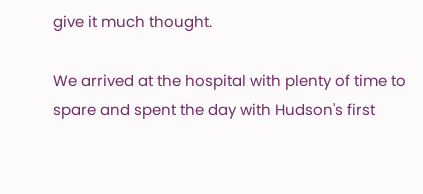give it much thought.

We arrived at the hospital with plenty of time to spare and spent the day with Hudson's first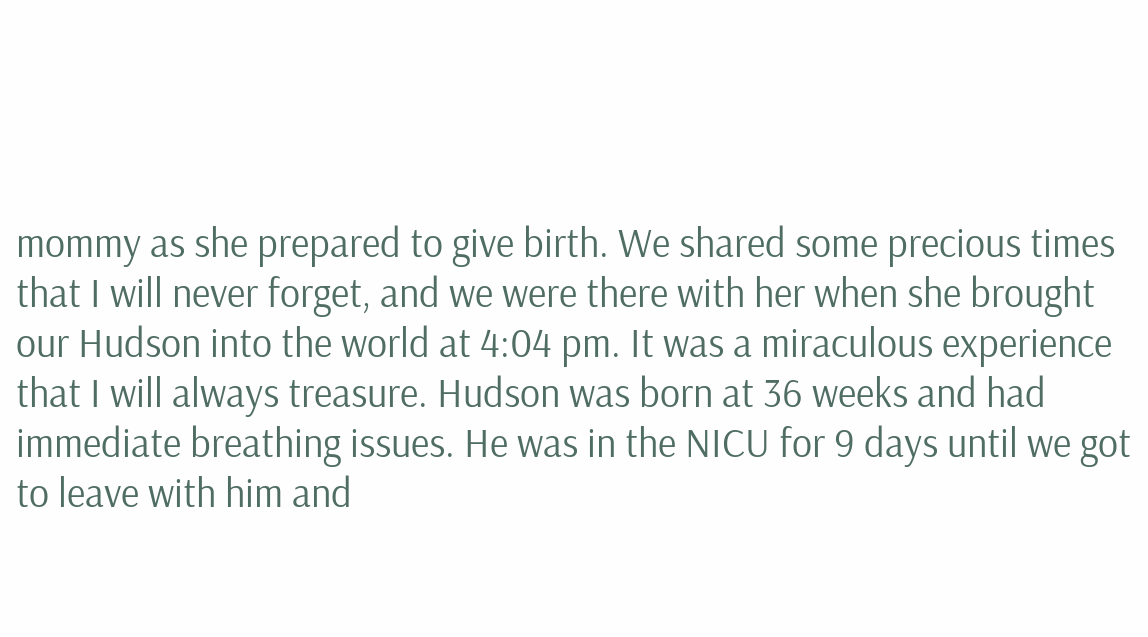mommy as she prepared to give birth. We shared some precious times that I will never forget, and we were there with her when she brought our Hudson into the world at 4:04 pm. It was a miraculous experience that I will always treasure. Hudson was born at 36 weeks and had immediate breathing issues. He was in the NICU for 9 days until we got to leave with him and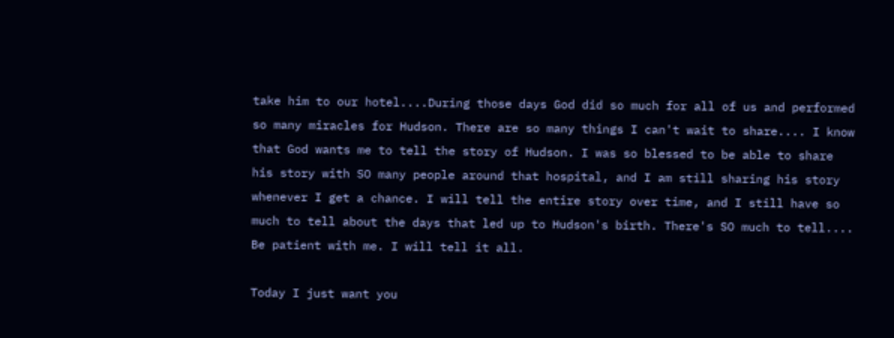take him to our hotel....During those days God did so much for all of us and performed so many miracles for Hudson. There are so many things I can't wait to share.... I know that God wants me to tell the story of Hudson. I was so blessed to be able to share his story with SO many people around that hospital, and I am still sharing his story whenever I get a chance. I will tell the entire story over time, and I still have so much to tell about the days that led up to Hudson's birth. There's SO much to tell.... Be patient with me. I will tell it all.

Today I just want you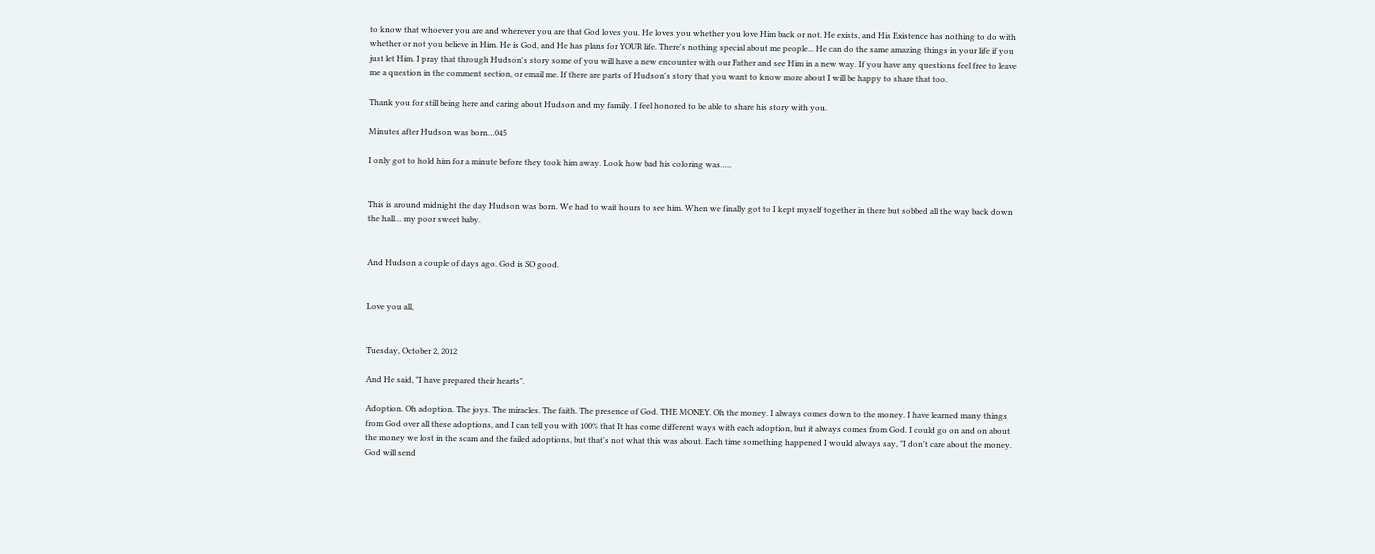to know that whoever you are and wherever you are that God loves you. He loves you whether you love Him back or not. He exists, and His Existence has nothing to do with whether or not you believe in Him. He is God, and He has plans for YOUR life. There's nothing special about me people... He can do the same amazing things in your life if you just let Him. I pray that through Hudson's story some of you will have a new encounter with our Father and see Him in a new way. If you have any questions feel free to leave me a question in the comment section, or email me. If there are parts of Hudson's story that you want to know more about I will be happy to share that too.

Thank you for still being here and caring about Hudson and my family. I feel honored to be able to share his story with you.

Minutes after Hudson was born…045

I only got to hold him for a minute before they took him away. Look how bad his coloring was…..


This is around midnight the day Hudson was born. We had to wait hours to see him. When we finally got to I kept myself together in there but sobbed all the way back down the hall… my poor sweet baby.


And Hudson a couple of days ago. God is SO good.


Love you all,


Tuesday, October 2, 2012

And He said, "I have prepared their hearts".

Adoption. Oh adoption. The joys. The miracles. The faith. The presence of God. THE MONEY. Oh the money. I always comes down to the money. I have learned many things from God over all these adoptions, and I can tell you with 100% that It has come different ways with each adoption, but it always comes from God. I could go on and on about the money we lost in the scam and the failed adoptions, but that's not what this was about. Each time something happened I would always say, "I don't care about the money. God will send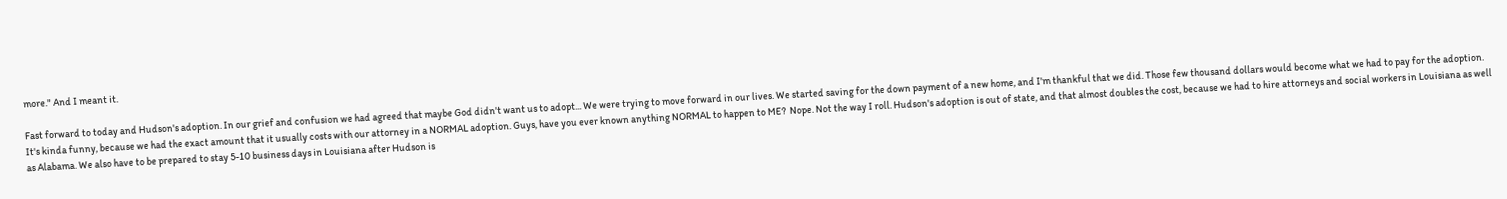more." And I meant it.

Fast forward to today and Hudson's adoption. In our grief and confusion we had agreed that maybe God didn't want us to adopt... We were trying to move forward in our lives. We started saving for the down payment of a new home, and I'm thankful that we did. Those few thousand dollars would become what we had to pay for the adoption. It's kinda funny, because we had the exact amount that it usually costs with our attorney in a NORMAL adoption. Guys, have you ever known anything NORMAL to happen to ME?  Nope. Not the way I roll. Hudson's adoption is out of state, and that almost doubles the cost, because we had to hire attorneys and social workers in Louisiana as well as Alabama. We also have to be prepared to stay 5-10 business days in Louisiana after Hudson is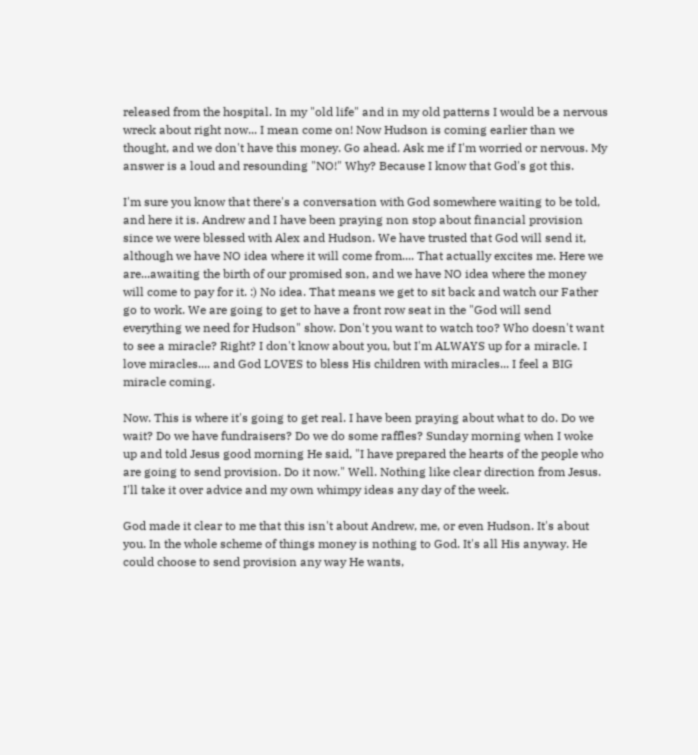released from the hospital. In my "old life" and in my old patterns I would be a nervous wreck about right now... I mean come on! Now Hudson is coming earlier than we thought, and we don't have this money. Go ahead. Ask me if I'm worried or nervous. My answer is a loud and resounding "NO!" Why? Because I know that God's got this.

I'm sure you know that there's a conversation with God somewhere waiting to be told, and here it is. Andrew and I have been praying non stop about financial provision since we were blessed with Alex and Hudson. We have trusted that God will send it, although we have NO idea where it will come from.... That actually excites me. Here we are...awaiting the birth of our promised son, and we have NO idea where the money will come to pay for it. :) No idea. That means we get to sit back and watch our Father go to work. We are going to get to have a front row seat in the "God will send everything we need for Hudson" show. Don't you want to watch too? Who doesn't want to see a miracle? Right? I don't know about you, but I'm ALWAYS up for a miracle. I love miracles.... and God LOVES to bless His children with miracles... I feel a BIG miracle coming.

Now. This is where it's going to get real. I have been praying about what to do. Do we wait? Do we have fundraisers? Do we do some raffles? Sunday morning when I woke up and told Jesus good morning He said, "I have prepared the hearts of the people who are going to send provision. Do it now." Well. Nothing like clear direction from Jesus. I'll take it over advice and my own whimpy ideas any day of the week.

God made it clear to me that this isn't about Andrew, me, or even Hudson. It's about you. In the whole scheme of things money is nothing to God. It's all His anyway. He could choose to send provision any way He wants,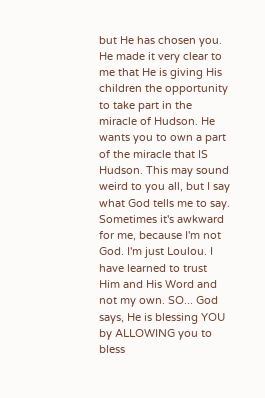but He has chosen you. He made it very clear to me that He is giving His children the opportunity to take part in the miracle of Hudson. He wants you to own a part of the miracle that IS Hudson. This may sound weird to you all, but I say what God tells me to say. Sometimes it's awkward for me, because I'm not God. I'm just Loulou. I have learned to trust Him and His Word and not my own. SO... God says, He is blessing YOU by ALLOWING you to bless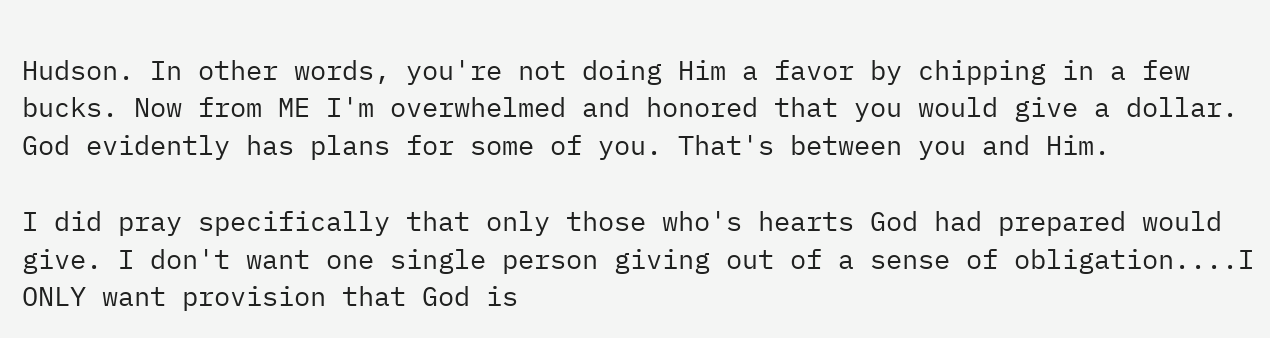Hudson. In other words, you're not doing Him a favor by chipping in a few bucks. Now from ME I'm overwhelmed and honored that you would give a dollar. God evidently has plans for some of you. That's between you and Him.

I did pray specifically that only those who's hearts God had prepared would give. I don't want one single person giving out of a sense of obligation....I ONLY want provision that God is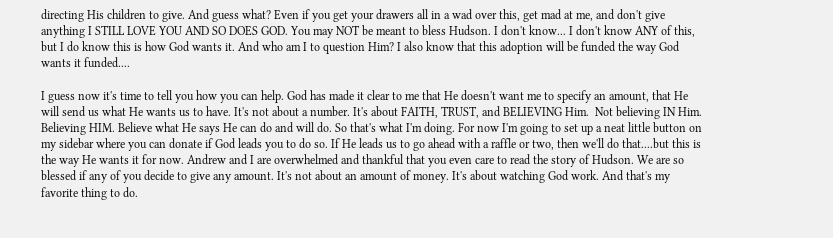directing His children to give. And guess what? Even if you get your drawers all in a wad over this, get mad at me, and don't give anything I STILL LOVE YOU AND SO DOES GOD. You may NOT be meant to bless Hudson. I don't know... I don't know ANY of this, but I do know this is how God wants it. And who am I to question Him? I also know that this adoption will be funded the way God wants it funded....

I guess now it's time to tell you how you can help. God has made it clear to me that He doesn't want me to specify an amount, that He will send us what He wants us to have. It's not about a number. It's about FAITH, TRUST, and BELIEVING Him.  Not believing IN Him. Believing HIM. Believe what He says He can do and will do. So that's what I'm doing. For now I'm going to set up a neat little button on my sidebar where you can donate if God leads you to do so. If He leads us to go ahead with a raffle or two, then we'll do that....but this is the way He wants it for now. Andrew and I are overwhelmed and thankful that you even care to read the story of Hudson. We are so blessed if any of you decide to give any amount. It's not about an amount of money. It's about watching God work. And that's my favorite thing to do.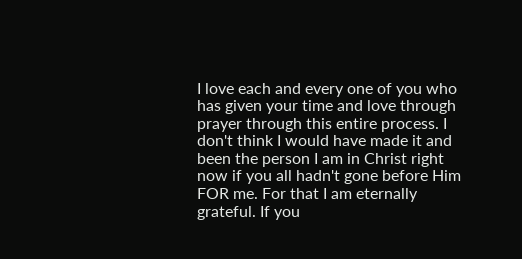I love each and every one of you who has given your time and love through prayer through this entire process. I don't think I would have made it and been the person I am in Christ right now if you all hadn't gone before Him FOR me. For that I am eternally grateful. If you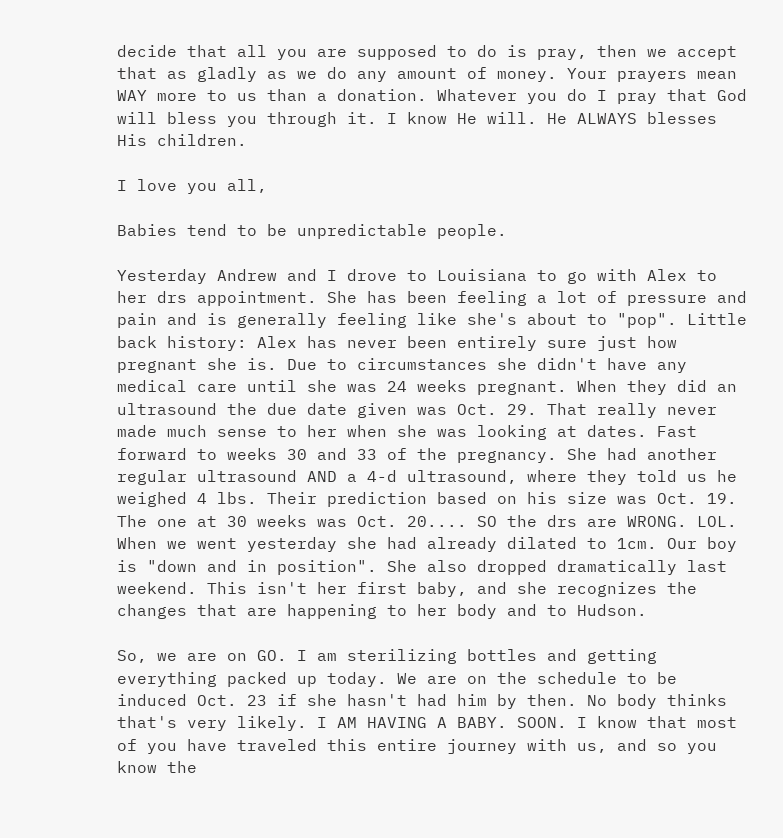decide that all you are supposed to do is pray, then we accept that as gladly as we do any amount of money. Your prayers mean WAY more to us than a donation. Whatever you do I pray that God will bless you through it. I know He will. He ALWAYS blesses His children.

I love you all,

Babies tend to be unpredictable people.

Yesterday Andrew and I drove to Louisiana to go with Alex to her drs appointment. She has been feeling a lot of pressure and pain and is generally feeling like she's about to "pop". Little back history: Alex has never been entirely sure just how pregnant she is. Due to circumstances she didn't have any medical care until she was 24 weeks pregnant. When they did an ultrasound the due date given was Oct. 29. That really never made much sense to her when she was looking at dates. Fast forward to weeks 30 and 33 of the pregnancy. She had another regular ultrasound AND a 4-d ultrasound, where they told us he weighed 4 lbs. Their prediction based on his size was Oct. 19. The one at 30 weeks was Oct. 20.... SO the drs are WRONG. LOL. When we went yesterday she had already dilated to 1cm. Our boy is "down and in position". She also dropped dramatically last weekend. This isn't her first baby, and she recognizes the changes that are happening to her body and to Hudson.

So, we are on GO. I am sterilizing bottles and getting everything packed up today. We are on the schedule to be induced Oct. 23 if she hasn't had him by then. No body thinks that's very likely. I AM HAVING A BABY. SOON. I know that most of you have traveled this entire journey with us, and so you know the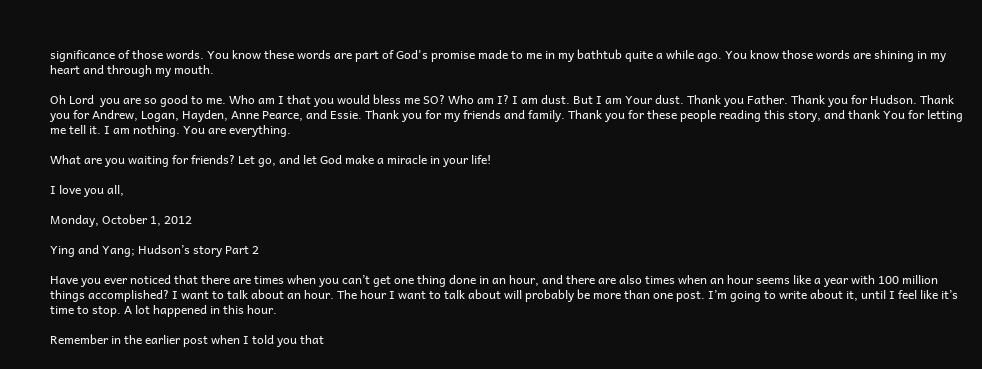significance of those words. You know these words are part of God's promise made to me in my bathtub quite a while ago. You know those words are shining in my heart and through my mouth.

Oh Lord  you are so good to me. Who am I that you would bless me SO? Who am I? I am dust. But I am Your dust. Thank you Father. Thank you for Hudson. Thank you for Andrew, Logan, Hayden, Anne Pearce, and Essie. Thank you for my friends and family. Thank you for these people reading this story, and thank You for letting me tell it. I am nothing. You are everything.

What are you waiting for friends? Let go, and let God make a miracle in your life!

I love you all,

Monday, October 1, 2012

Ying and Yang; Hudson’s story Part 2

Have you ever noticed that there are times when you can’t get one thing done in an hour, and there are also times when an hour seems like a year with 100 million things accomplished? I want to talk about an hour. The hour I want to talk about will probably be more than one post. I’m going to write about it, until I feel like it’s time to stop. A lot happened in this hour.

Remember in the earlier post when I told you that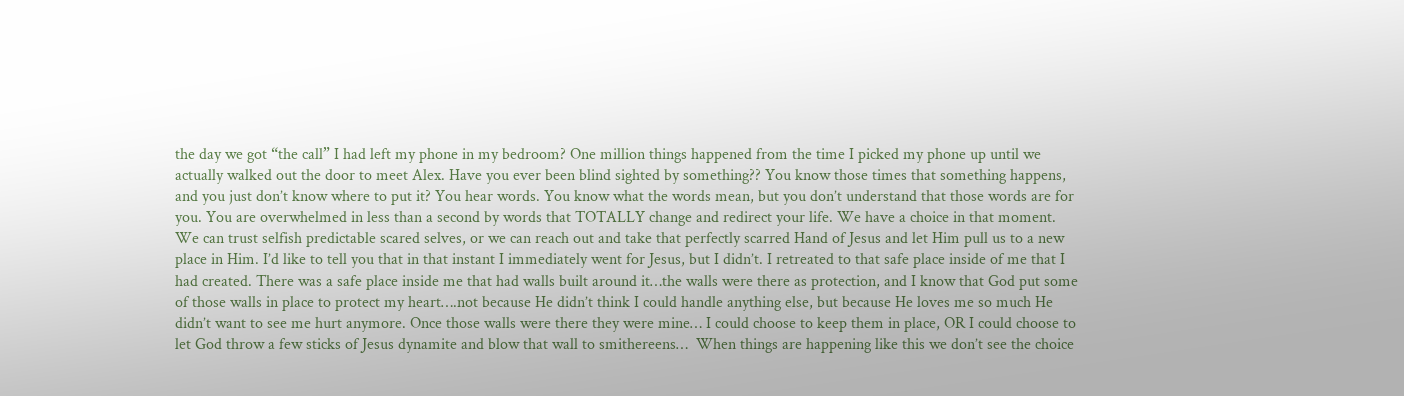the day we got “the call” I had left my phone in my bedroom? One million things happened from the time I picked my phone up until we actually walked out the door to meet Alex. Have you ever been blind sighted by something?? You know those times that something happens, and you just don’t know where to put it? You hear words. You know what the words mean, but you don’t understand that those words are for you. You are overwhelmed in less than a second by words that TOTALLY change and redirect your life. We have a choice in that moment. We can trust selfish predictable scared selves, or we can reach out and take that perfectly scarred Hand of Jesus and let Him pull us to a new place in Him. I’d like to tell you that in that instant I immediately went for Jesus, but I didn’t. I retreated to that safe place inside of me that I had created. There was a safe place inside me that had walls built around it…the walls were there as protection, and I know that God put some of those walls in place to protect my heart….not because He didn’t think I could handle anything else, but because He loves me so much He didn’t want to see me hurt anymore. Once those walls were there they were mine… I could choose to keep them in place, OR I could choose to let God throw a few sticks of Jesus dynamite and blow that wall to smithereens…  When things are happening like this we don’t see the choice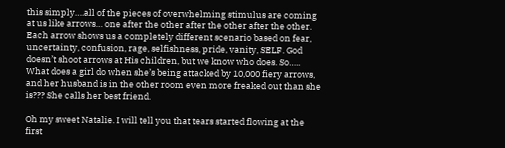this simply….all of the pieces of overwhelming stimulus are coming at us like arrows… one after the other after the other after the other. Each arrow shows us a completely different scenario based on fear, uncertainty, confusion, rage, selfishness, pride, vanity, SELF. God doesn’t shoot arrows at His children, but we know who does. So….. What does a girl do when she’s being attacked by 10,000 fiery arrows, and her husband is in the other room even more freaked out than she is??? She calls her best friend.

Oh my sweet Natalie. I will tell you that tears started flowing at the first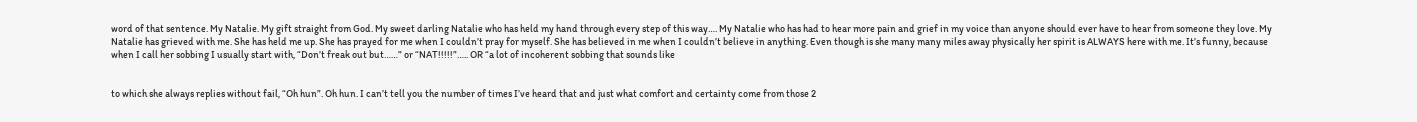word of that sentence. My Natalie. My gift straight from God. My sweet darling Natalie who has held my hand through every step of this way…. My Natalie who has had to hear more pain and grief in my voice than anyone should ever have to hear from someone they love. My Natalie has grieved with me. She has held me up. She has prayed for me when I couldn’t pray for myself. She has believed in me when I couldn’t believe in anything. Even though is she many many miles away physically her spirit is ALWAYS here with me. It’s funny, because when I call her sobbing I usually start with, “Don’t freak out but……” or “NAT!!!!!”….. OR “a lot of incoherent sobbing that sounds like


to which she always replies without fail, “Oh hun”. Oh hun. I can’t tell you the number of times I’ve heard that and just what comfort and certainty come from those 2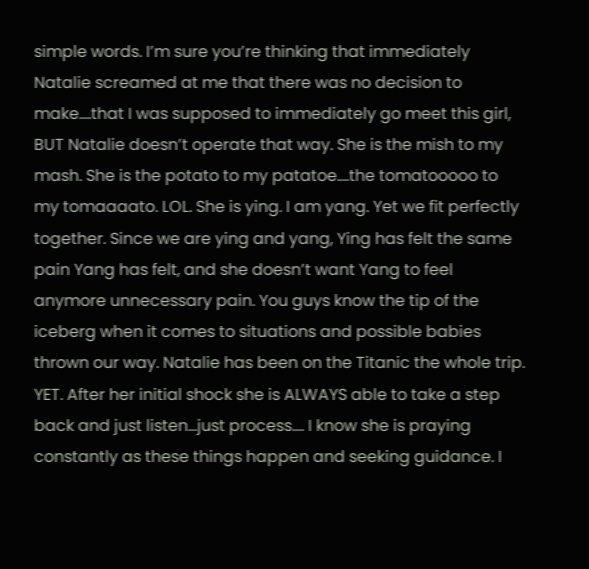simple words. I’m sure you’re thinking that immediately Natalie screamed at me that there was no decision to make….that I was supposed to immediately go meet this girl, BUT Natalie doesn’t operate that way. She is the mish to my mash. She is the potato to my patatoe….the tomatooooo to my tomaaaato. LOL. She is ying. I am yang. Yet we fit perfectly together. Since we are ying and yang, Ying has felt the same pain Yang has felt, and she doesn’t want Yang to feel anymore unnecessary pain. You guys know the tip of the iceberg when it comes to situations and possible babies thrown our way. Natalie has been on the Titanic the whole trip. YET. After her initial shock she is ALWAYS able to take a step back and just listen…just process…. I know she is praying constantly as these things happen and seeking guidance. I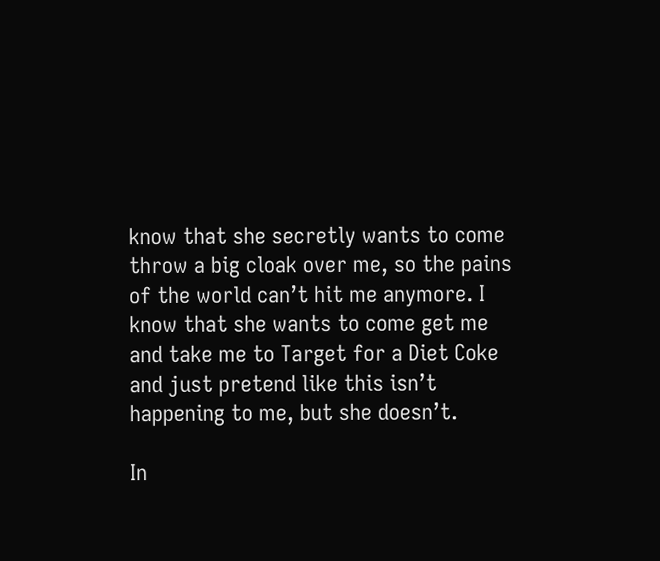know that she secretly wants to come throw a big cloak over me, so the pains of the world can’t hit me anymore. I know that she wants to come get me and take me to Target for a Diet Coke and just pretend like this isn’t happening to me, but she doesn’t.

In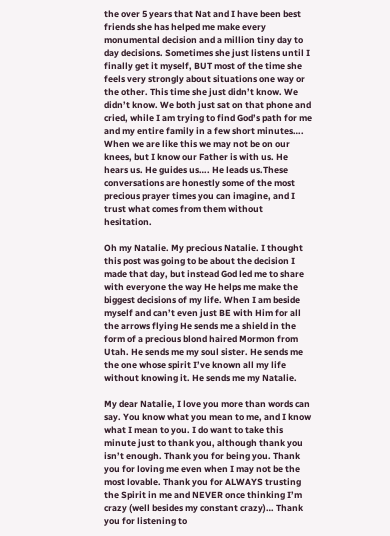the over 5 years that Nat and I have been best friends she has helped me make every monumental decision and a million tiny day to day decisions. Sometimes she just listens until I finally get it myself, BUT most of the time she feels very strongly about situations one way or the other. This time she just didn’t know. We didn’t know. We both just sat on that phone and cried, while I am trying to find God’s path for me and my entire family in a few short minutes…. When we are like this we may not be on our knees, but I know our Father is with us. He hears us. He guides us…. He leads us.These conversations are honestly some of the most precious prayer times you can imagine, and I trust what comes from them without hesitation.

Oh my Natalie. My precious Natalie. I thought this post was going to be about the decision I made that day, but instead God led me to share with everyone the way He helps me make the biggest decisions of my life. When I am beside myself and can’t even just BE with Him for all the arrows flying He sends me a shield in the form of a precious blond haired Mormon from Utah. He sends me my soul sister. He sends me the one whose spirit I’ve known all my life without knowing it. He sends me my Natalie.

My dear Natalie, I love you more than words can say. You know what you mean to me, and I know what I mean to you. I do want to take this minute just to thank you, although thank you isn’t enough. Thank you for being you. Thank you for loving me even when I may not be the most lovable. Thank you for ALWAYS trusting the Spirit in me and NEVER once thinking I’m crazy (well besides my constant crazy)… Thank you for listening to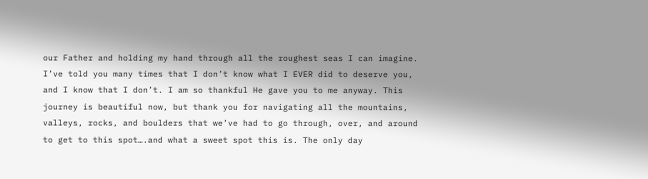our Father and holding my hand through all the roughest seas I can imagine. I’ve told you many times that I don’t know what I EVER did to deserve you, and I know that I don’t. I am so thankful He gave you to me anyway. This journey is beautiful now, but thank you for navigating all the mountains, valleys, rocks, and boulders that we’ve had to go through, over, and around to get to this spot….and what a sweet spot this is. The only day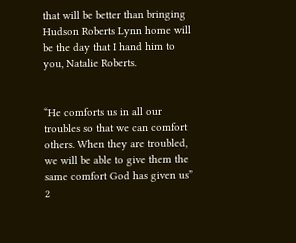that will be better than bringing Hudson Roberts Lynn home will be the day that I hand him to you, Natalie Roberts.


“He comforts us in all our troubles so that we can comfort others. When they are troubled, we will be able to give them the same comfort God has given us” 2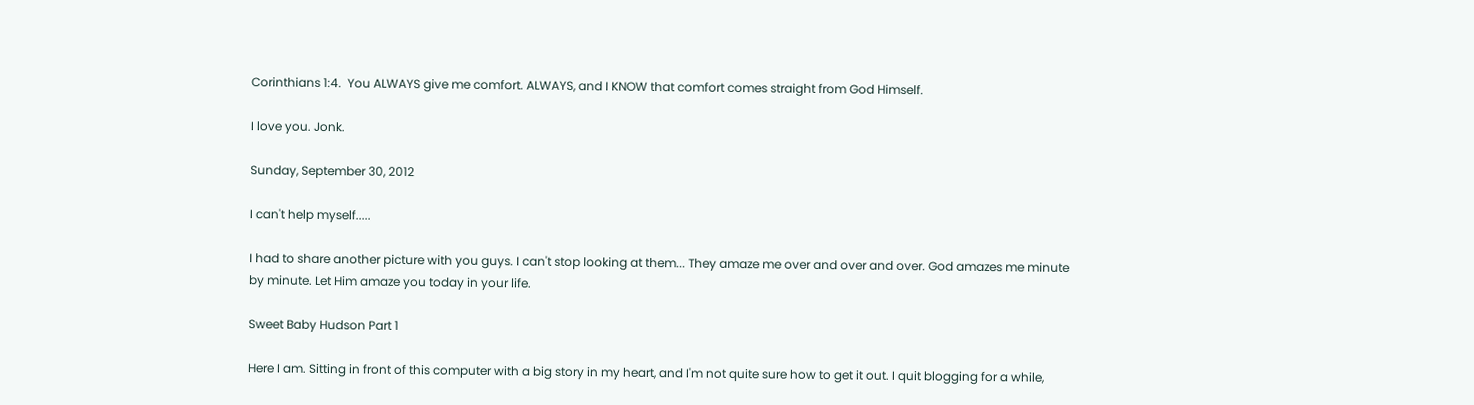Corinthians 1:4.  You ALWAYS give me comfort. ALWAYS, and I KNOW that comfort comes straight from God Himself.

I love you. Jonk.

Sunday, September 30, 2012

I can't help myself.....

I had to share another picture with you guys. I can't stop looking at them... They amaze me over and over and over. God amazes me minute by minute. Let Him amaze you today in your life.

Sweet Baby Hudson Part 1

Here I am. Sitting in front of this computer with a big story in my heart, and I'm not quite sure how to get it out. I quit blogging for a while,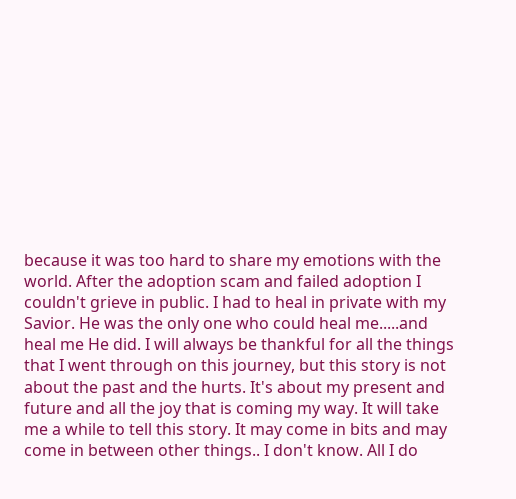because it was too hard to share my emotions with the world. After the adoption scam and failed adoption I couldn't grieve in public. I had to heal in private with my Savior. He was the only one who could heal me.....and heal me He did. I will always be thankful for all the things that I went through on this journey, but this story is not about the past and the hurts. It's about my present and future and all the joy that is coming my way. It will take me a while to tell this story. It may come in bits and may come in between other things.. I don't know. All I do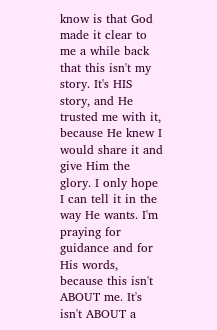know is that God made it clear to me a while back that this isn't my story. It's HIS story, and He trusted me with it, because He knew I would share it and give Him the glory. I only hope I can tell it in the way He wants. I'm praying for guidance and for His words, because this isn't ABOUT me. It's isn't ABOUT a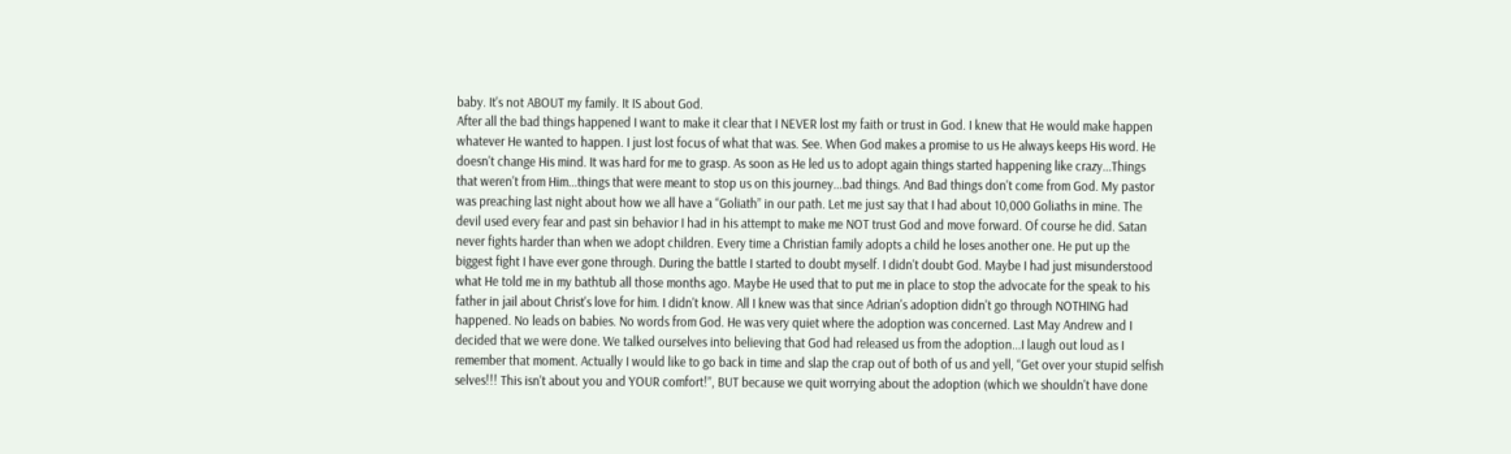baby. It's not ABOUT my family. It IS about God.
After all the bad things happened I want to make it clear that I NEVER lost my faith or trust in God. I knew that He would make happen whatever He wanted to happen. I just lost focus of what that was. See. When God makes a promise to us He always keeps His word. He doesn't change His mind. It was hard for me to grasp. As soon as He led us to adopt again things started happening like crazy...Things that weren't from Him...things that were meant to stop us on this journey...bad things. And Bad things don't come from God. My pastor was preaching last night about how we all have a “Goliath” in our path. Let me just say that I had about 10,000 Goliaths in mine. The devil used every fear and past sin behavior I had in his attempt to make me NOT trust God and move forward. Of course he did. Satan never fights harder than when we adopt children. Every time a Christian family adopts a child he loses another one. He put up the biggest fight I have ever gone through. During the battle I started to doubt myself. I didn't doubt God. Maybe I had just misunderstood what He told me in my bathtub all those months ago. Maybe He used that to put me in place to stop the advocate for the speak to his father in jail about Christ's love for him. I didn't know. All I knew was that since Adrian's adoption didn't go through NOTHING had happened. No leads on babies. No words from God. He was very quiet where the adoption was concerned. Last May Andrew and I decided that we were done. We talked ourselves into believing that God had released us from the adoption...I laugh out loud as I remember that moment. Actually I would like to go back in time and slap the crap out of both of us and yell, “Get over your stupid selfish selves!!! This isn't about you and YOUR comfort!”, BUT because we quit worrying about the adoption (which we shouldn't have done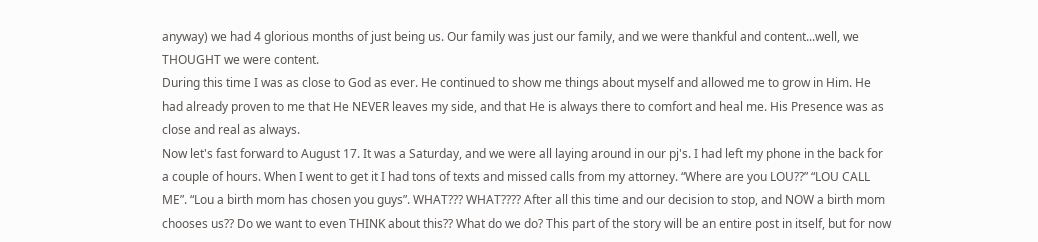anyway) we had 4 glorious months of just being us. Our family was just our family, and we were thankful and content...well, we THOUGHT we were content.
During this time I was as close to God as ever. He continued to show me things about myself and allowed me to grow in Him. He had already proven to me that He NEVER leaves my side, and that He is always there to comfort and heal me. His Presence was as close and real as always.
Now let's fast forward to August 17. It was a Saturday, and we were all laying around in our pj's. I had left my phone in the back for a couple of hours. When I went to get it I had tons of texts and missed calls from my attorney. “Where are you LOU??” “LOU CALL ME”. “Lou a birth mom has chosen you guys”. WHAT??? WHAT???? After all this time and our decision to stop, and NOW a birth mom chooses us?? Do we want to even THINK about this?? What do we do? This part of the story will be an entire post in itself, but for now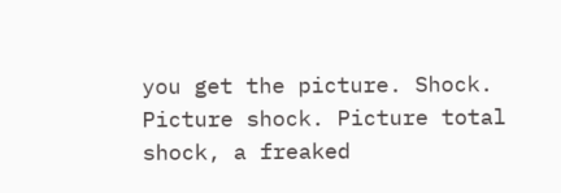you get the picture. Shock. Picture shock. Picture total shock, a freaked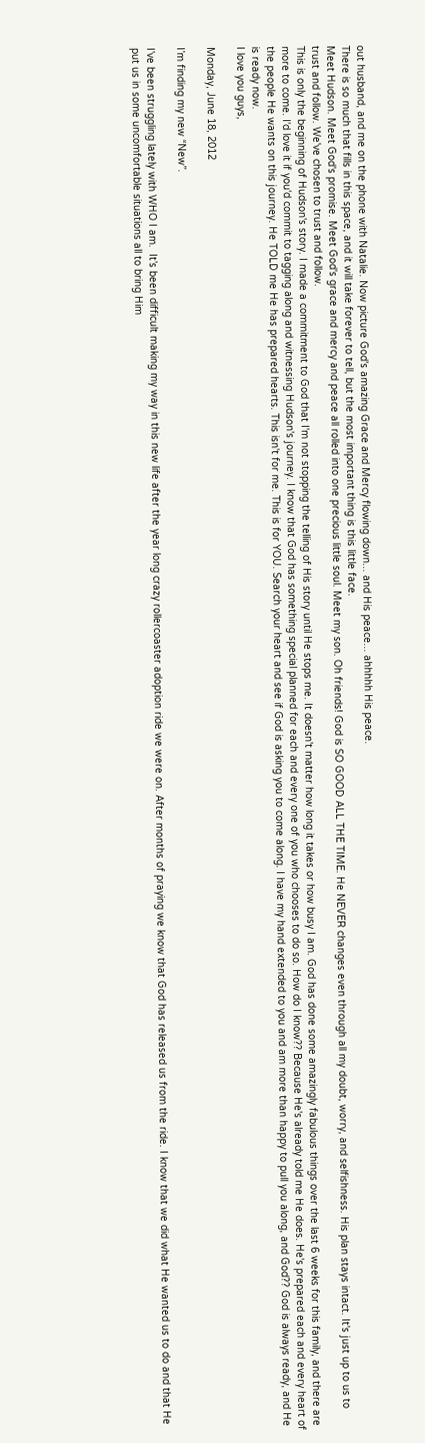out husband, and me on the phone with Natalie. Now picture God's amazing Grace and Mercy flowing down... and His peace... ahhhhh His peace.
There is so much that fills in this space, and it will take forever to tell, but the most important thing is this little face.
Meet Hudson. Meet God's promise. Meet God's grace and mercy and peace all rolled into one precious little soul. Meet my son. Oh friends! God is SO GOOD ALL THE TIME. He NEVER changes even through all my doubt, worry, and selfishness. His plan stays intact. It's just up to us to trust and follow. We've chosen to trust and follow.
This is only the beginning of Hudson's story. I made a commitment to God that I'm not stopping the telling of His story until He stops me. It doesn't matter how long it takes or how busy I am. God has done some amazingly fabulous things over the last 6 weeks for this family, and there are more to come. I'd love it if you'd commit to tagging along and witnessing Hudson's journey. I know that God has something special planned for each and every one of you who chooses to do so. How do I know?? Because He's already told me He does. He's prepared each and every heart of the people He wants on this journey. He TOLD me He has prepared hearts. This isn't for me. This is for YOU. Search your heart and see if God is asking you to come along. I have my hand extended to you and am more than happy to pull you along, and God?? God is always ready, and He is ready now.
I love you guys,

Monday, June 18, 2012

I’m finding my new “New”.

I’ve been struggling lately with WHO I am.  It’s been difficult making my way in this new life after the year long crazy rollercoaster adoption ride we were on. After months of praying we know that God has released us from the ride. I know that we did what He wanted us to do and that He put us in some uncomfortable situations all to bring Him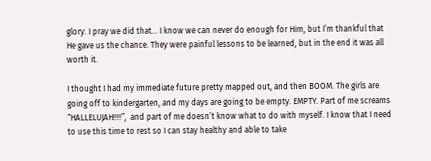glory. I pray we did that… I know we can never do enough for Him, but I’m thankful that He gave us the chance. They were painful lessons to be learned, but in the end it was all worth it.

I thought I had my immediate future pretty mapped out, and then BOOM. The girls are going off to kindergarten, and my days are going to be empty. EMPTY. Part of me screams “HALLELUJAH!!!!”,  and part of me doesn’t know what to do with myself. I know that I need to use this time to rest so I can stay healthy and able to take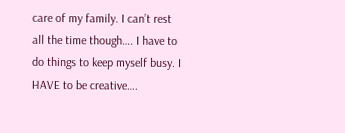care of my family. I can’t rest all the time though…. I have to do things to keep myself busy. I HAVE to be creative….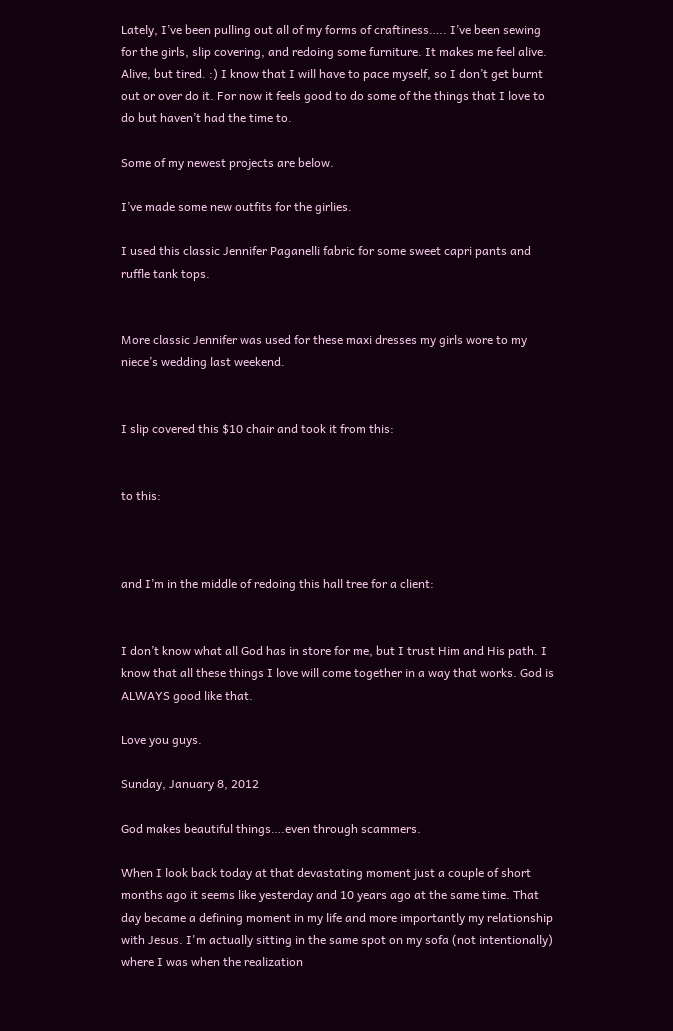Lately, I’ve been pulling out all of my forms of craftiness….. I’ve been sewing for the girls, slip covering, and redoing some furniture. It makes me feel alive. Alive, but tired. :) I know that I will have to pace myself, so I don’t get burnt out or over do it. For now it feels good to do some of the things that I love to do but haven’t had the time to.

Some of my newest projects are below.

I’ve made some new outfits for the girlies.

I used this classic Jennifer Paganelli fabric for some sweet capri pants and ruffle tank tops.


More classic Jennifer was used for these maxi dresses my girls wore to my niece’s wedding last weekend.


I slip covered this $10 chair and took it from this:


to this:



and I’m in the middle of redoing this hall tree for a client:


I don’t know what all God has in store for me, but I trust Him and His path. I know that all these things I love will come together in a way that works. God is ALWAYS good like that.

Love you guys.

Sunday, January 8, 2012

God makes beautiful things….even through scammers.

When I look back today at that devastating moment just a couple of short months ago it seems like yesterday and 10 years ago at the same time. That day became a defining moment in my life and more importantly my relationship with Jesus. I'm actually sitting in the same spot on my sofa (not intentionally) where I was when the realization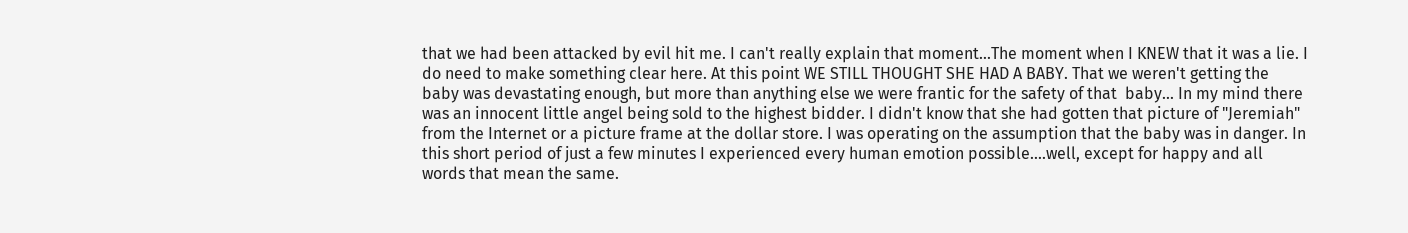that we had been attacked by evil hit me. I can't really explain that moment...The moment when I KNEW that it was a lie. I do need to make something clear here. At this point WE STILL THOUGHT SHE HAD A BABY. That we weren't getting the baby was devastating enough, but more than anything else we were frantic for the safety of that  baby... In my mind there was an innocent little angel being sold to the highest bidder. I didn't know that she had gotten that picture of "Jeremiah" from the Internet or a picture frame at the dollar store. I was operating on the assumption that the baby was in danger. In this short period of just a few minutes I experienced every human emotion possible....well, except for happy and all words that mean the same.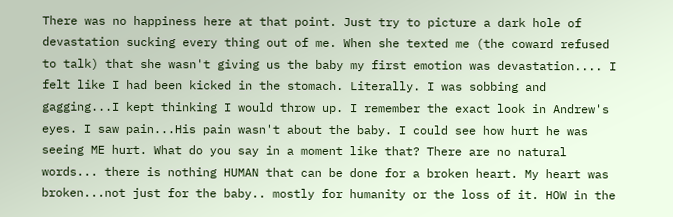There was no happiness here at that point. Just try to picture a dark hole of devastation sucking every thing out of me. When she texted me (the coward refused to talk) that she wasn't giving us the baby my first emotion was devastation.... I felt like I had been kicked in the stomach. Literally. I was sobbing and gagging...I kept thinking I would throw up. I remember the exact look in Andrew's eyes. I saw pain...His pain wasn't about the baby. I could see how hurt he was seeing ME hurt. What do you say in a moment like that? There are no natural words... there is nothing HUMAN that can be done for a broken heart. My heart was broken...not just for the baby.. mostly for humanity or the loss of it. HOW in the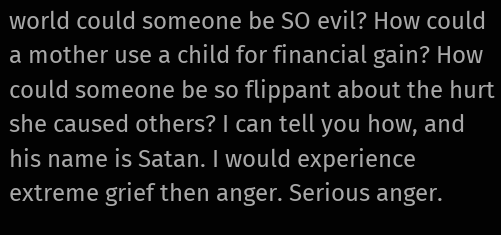world could someone be SO evil? How could a mother use a child for financial gain? How could someone be so flippant about the hurt she caused others? I can tell you how, and his name is Satan. I would experience extreme grief then anger. Serious anger.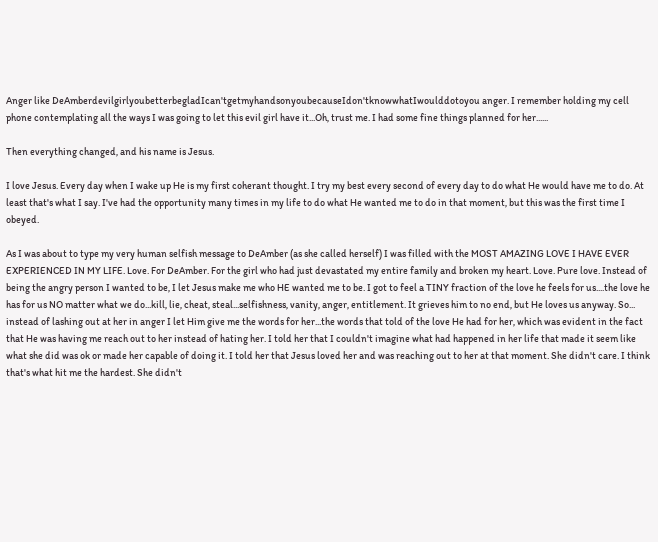Anger like DeAmberdevilgirlyoubetterbegladIcan'tgetmyhandsonyoubecauseIdon'tknowwhatIwoulddotoyou anger. I remember holding my cell phone contemplating all the ways I was going to let this evil girl have it...Oh, trust me. I had some fine things planned for her......

Then everything changed, and his name is Jesus.

I love Jesus. Every day when I wake up He is my first coherant thought. I try my best every second of every day to do what He would have me to do. At least that's what I say. I've had the opportunity many times in my life to do what He wanted me to do in that moment, but this was the first time I obeyed.

As I was about to type my very human selfish message to DeAmber (as she called herself) I was filled with the MOST AMAZING LOVE I HAVE EVER EXPERIENCED IN MY LIFE. Love. For DeAmber. For the girl who had just devastated my entire family and broken my heart. Love. Pure love. Instead of being the angry person I wanted to be, I let Jesus make me who HE wanted me to be. I got to feel a TINY fraction of the love he feels for us....the love he has for us NO matter what we do...kill, lie, cheat, steal...selfishness, vanity, anger, entitlement. It grieves him to no end, but He loves us anyway. So... instead of lashing out at her in anger I let Him give me the words for her...the words that told of the love He had for her, which was evident in the fact that He was having me reach out to her instead of hating her. I told her that I couldn't imagine what had happened in her life that made it seem like what she did was ok or made her capable of doing it. I told her that Jesus loved her and was reaching out to her at that moment. She didn't care. I think that's what hit me the hardest. She didn't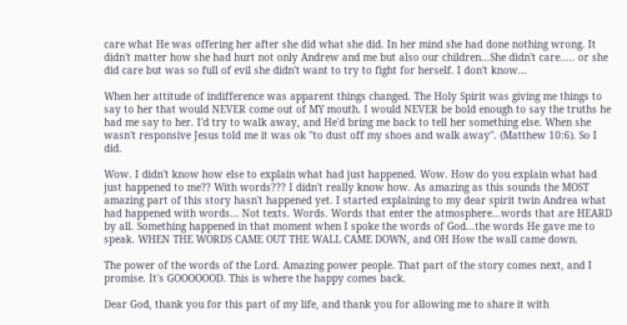care what He was offering her after she did what she did. In her mind she had done nothing wrong. It didn't matter how she had hurt not only Andrew and me but also our children...She didn't care..... or she did care but was so full of evil she didn't want to try to fight for herself. I don't know...

When her attitude of indifference was apparent things changed. The Holy Spirit was giving me things to say to her that would NEVER come out of MY mouth. I would NEVER be bold enough to say the truths he had me say to her. I'd try to walk away, and He'd bring me back to tell her something else. When she wasn't responsive Jesus told me it was ok "to dust off my shoes and walk away". (Matthew 10:6). So I did.

Wow. I didn't know how else to explain what had just happened. Wow. How do you explain what had just happened to me?? With words??? I didn't really know how. As amazing as this sounds the MOST amazing part of this story hasn't happened yet. I started explaining to my dear spirit twin Andrea what had happened with words... Not texts. Words. Words that enter the atmosphere...words that are HEARD by all. Something happened in that moment when I spoke the words of God...the words He gave me to speak. WHEN THE WORDS CAME OUT THE WALL CAME DOWN, and OH How the wall came down.

The power of the words of the Lord. Amazing power people. That part of the story comes next, and I promise. It's GOOOOOOD. This is where the happy comes back.

Dear God, thank you for this part of my life, and thank you for allowing me to share it with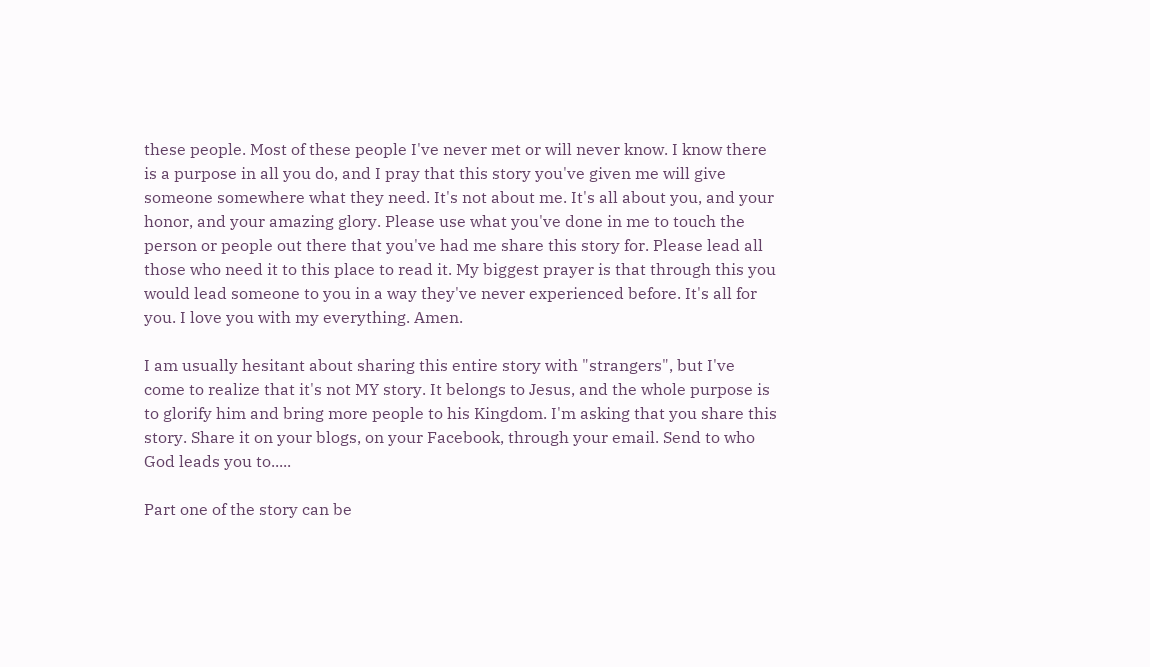these people. Most of these people I've never met or will never know. I know there is a purpose in all you do, and I pray that this story you've given me will give someone somewhere what they need. It's not about me. It's all about you, and your honor, and your amazing glory. Please use what you've done in me to touch the person or people out there that you've had me share this story for. Please lead all those who need it to this place to read it. My biggest prayer is that through this you would lead someone to you in a way they've never experienced before. It's all for you. I love you with my everything. Amen.

I am usually hesitant about sharing this entire story with "strangers", but I've come to realize that it's not MY story. It belongs to Jesus, and the whole purpose is to glorify him and bring more people to his Kingdom. I'm asking that you share this story. Share it on your blogs, on your Facebook, through your email. Send to who God leads you to.....

Part one of the story can be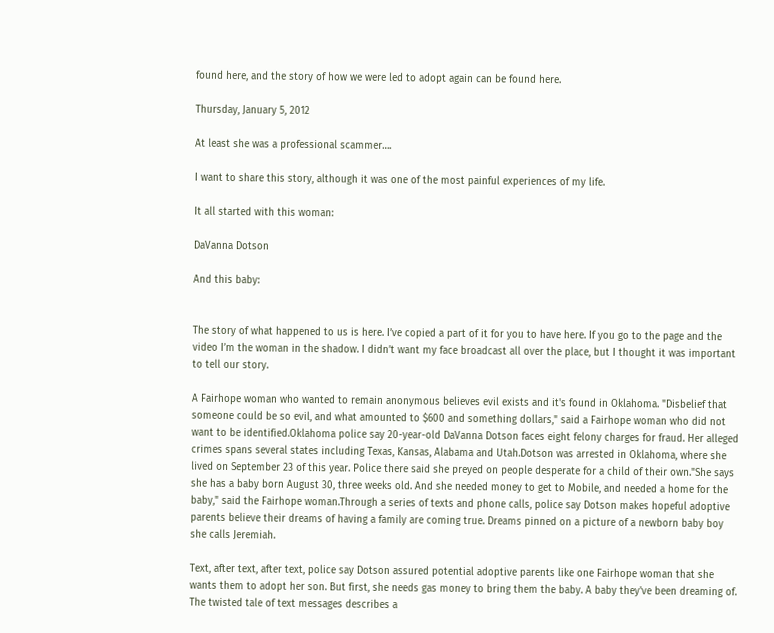found here, and the story of how we were led to adopt again can be found here.

Thursday, January 5, 2012

At least she was a professional scammer….

I want to share this story, although it was one of the most painful experiences of my life.

It all started with this woman:

DaVanna Dotson

And this baby:


The story of what happened to us is here. I’ve copied a part of it for you to have here. If you go to the page and the video I’m the woman in the shadow. I didn’t want my face broadcast all over the place, but I thought it was important to tell our story.

A Fairhope woman who wanted to remain anonymous believes evil exists and it's found in Oklahoma. "Disbelief that someone could be so evil, and what amounted to $600 and something dollars," said a Fairhope woman who did not want to be identified.Oklahoma police say 20-year-old DaVanna Dotson faces eight felony charges for fraud. Her alleged crimes spans several states including Texas, Kansas, Alabama and Utah.Dotson was arrested in Oklahoma, where she lived on September 23 of this year. Police there said she preyed on people desperate for a child of their own."She says she has a baby born August 30, three weeks old. And she needed money to get to Mobile, and needed a home for the baby," said the Fairhope woman.Through a series of texts and phone calls, police say Dotson makes hopeful adoptive parents believe their dreams of having a family are coming true. Dreams pinned on a picture of a newborn baby boy she calls Jeremiah.

Text, after text, after text, police say Dotson assured potential adoptive parents like one Fairhope woman that she wants them to adopt her son. But first, she needs gas money to bring them the baby. A baby they've been dreaming of. The twisted tale of text messages describes a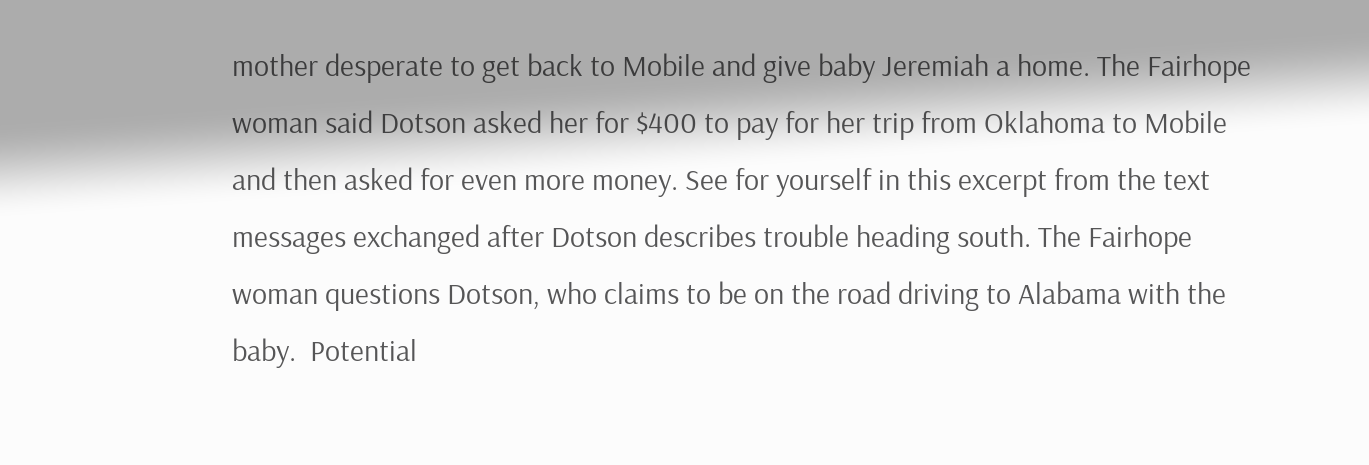mother desperate to get back to Mobile and give baby Jeremiah a home. The Fairhope woman said Dotson asked her for $400 to pay for her trip from Oklahoma to Mobile and then asked for even more money. See for yourself in this excerpt from the text messages exchanged after Dotson describes trouble heading south. The Fairhope woman questions Dotson, who claims to be on the road driving to Alabama with the baby.  Potential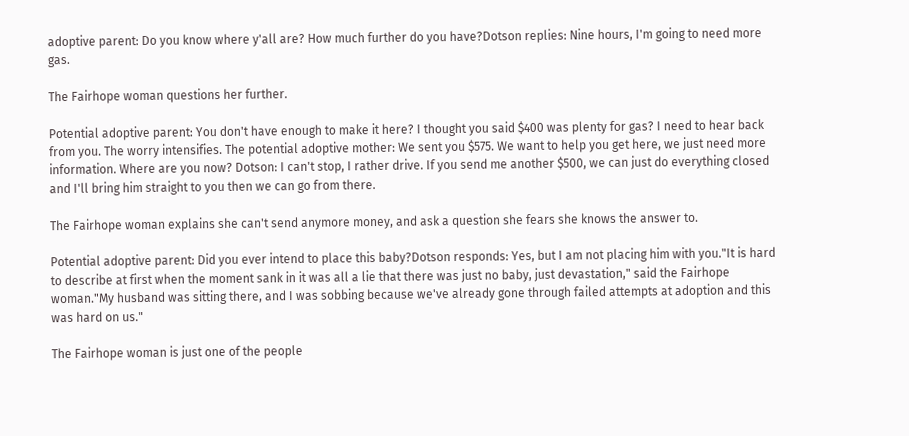adoptive parent: Do you know where y'all are? How much further do you have?Dotson replies: Nine hours, I'm going to need more gas.

The Fairhope woman questions her further.

Potential adoptive parent: You don't have enough to make it here? I thought you said $400 was plenty for gas? I need to hear back from you. The worry intensifies. The potential adoptive mother: We sent you $575. We want to help you get here, we just need more information. Where are you now? Dotson: I can't stop, I rather drive. If you send me another $500, we can just do everything closed and I'll bring him straight to you then we can go from there.

The Fairhope woman explains she can't send anymore money, and ask a question she fears she knows the answer to.

Potential adoptive parent: Did you ever intend to place this baby?Dotson responds: Yes, but I am not placing him with you."It is hard to describe at first when the moment sank in it was all a lie that there was just no baby, just devastation," said the Fairhope woman."My husband was sitting there, and I was sobbing because we've already gone through failed attempts at adoption and this was hard on us."

The Fairhope woman is just one of the people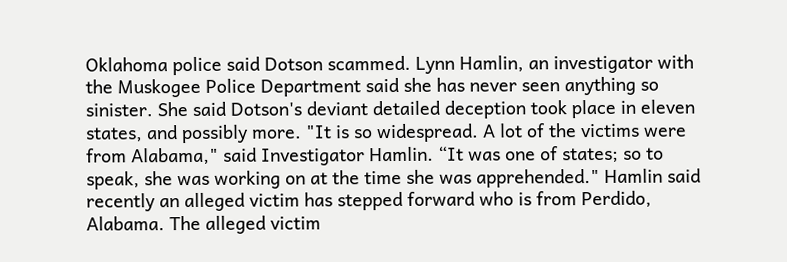Oklahoma police said Dotson scammed. Lynn Hamlin, an investigator with the Muskogee Police Department said she has never seen anything so sinister. She said Dotson's deviant detailed deception took place in eleven states, and possibly more. "It is so widespread. A lot of the victims were from Alabama," said Investigator Hamlin. “It was one of states; so to speak, she was working on at the time she was apprehended." Hamlin said recently an alleged victim has stepped forward who is from Perdido, Alabama. The alleged victim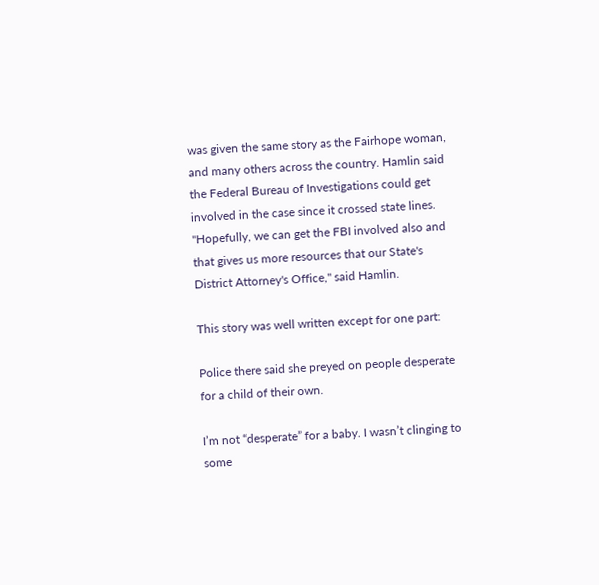was given the same story as the Fairhope woman, and many others across the country. Hamlin said the Federal Bureau of Investigations could get involved in the case since it crossed state lines. "Hopefully, we can get the FBI involved also and that gives us more resources that our State's District Attorney's Office," said Hamlin.

This story was well written except for one part:

Police there said she preyed on people desperate for a child of their own.

I’m not “desperate” for a baby. I wasn’t clinging to some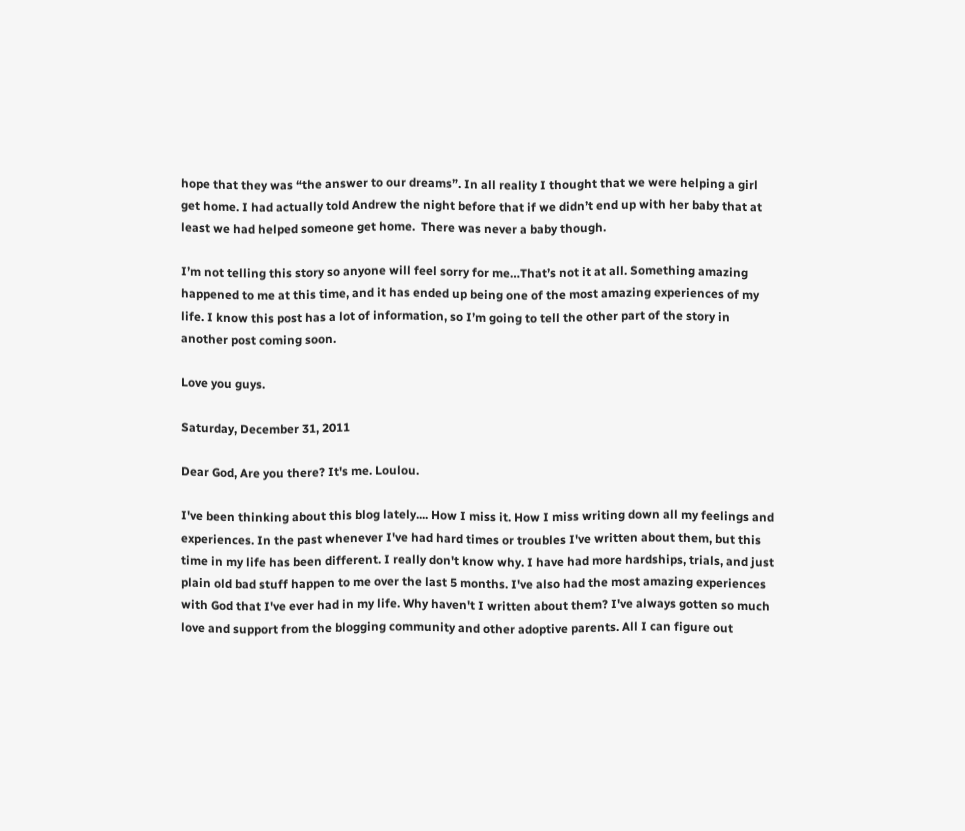hope that they was “the answer to our dreams”. In all reality I thought that we were helping a girl get home. I had actually told Andrew the night before that if we didn’t end up with her baby that at least we had helped someone get home.  There was never a baby though.

I’m not telling this story so anyone will feel sorry for me…That’s not it at all. Something amazing happened to me at this time, and it has ended up being one of the most amazing experiences of my life. I know this post has a lot of information, so I’m going to tell the other part of the story in another post coming soon.

Love you guys.

Saturday, December 31, 2011

Dear God, Are you there? It's me. Loulou.

I've been thinking about this blog lately.... How I miss it. How I miss writing down all my feelings and experiences. In the past whenever I've had hard times or troubles I've written about them, but this time in my life has been different. I really don't know why. I have had more hardships, trials, and just plain old bad stuff happen to me over the last 5 months. I've also had the most amazing experiences with God that I've ever had in my life. Why haven't I written about them? I've always gotten so much love and support from the blogging community and other adoptive parents. All I can figure out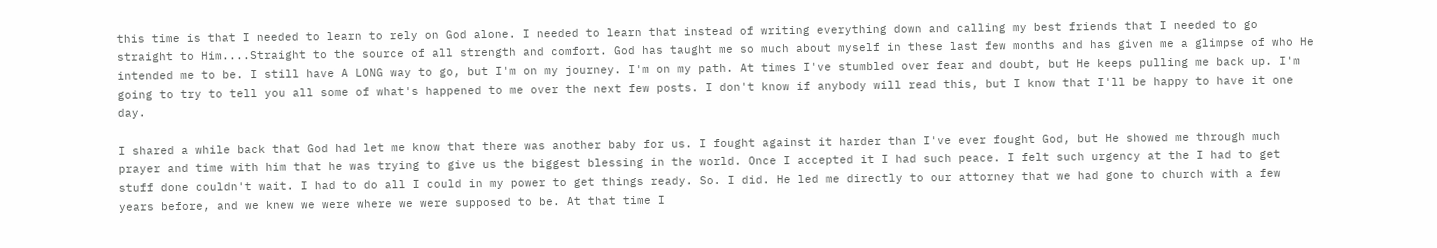this time is that I needed to learn to rely on God alone. I needed to learn that instead of writing everything down and calling my best friends that I needed to go straight to Him....Straight to the source of all strength and comfort. God has taught me so much about myself in these last few months and has given me a glimpse of who He intended me to be. I still have A LONG way to go, but I'm on my journey. I'm on my path. At times I've stumbled over fear and doubt, but He keeps pulling me back up. I'm going to try to tell you all some of what's happened to me over the next few posts. I don't know if anybody will read this, but I know that I'll be happy to have it one day.

I shared a while back that God had let me know that there was another baby for us. I fought against it harder than I've ever fought God, but He showed me through much prayer and time with him that he was trying to give us the biggest blessing in the world. Once I accepted it I had such peace. I felt such urgency at the I had to get stuff done couldn't wait. I had to do all I could in my power to get things ready. So. I did. He led me directly to our attorney that we had gone to church with a few years before, and we knew we were where we were supposed to be. At that time I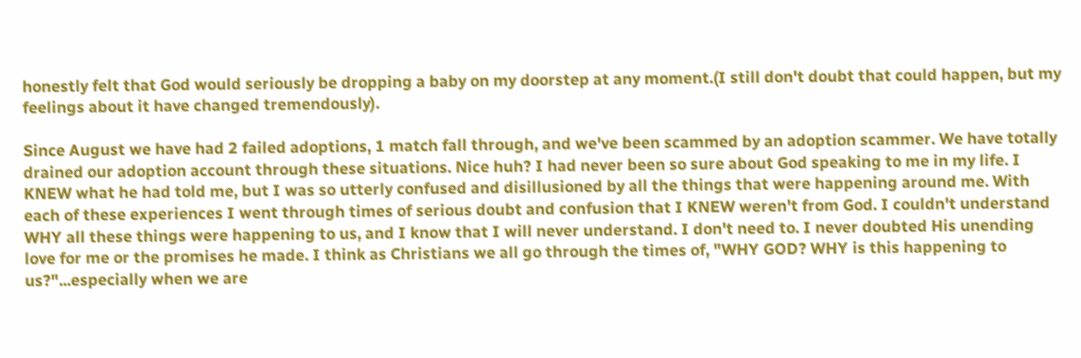honestly felt that God would seriously be dropping a baby on my doorstep at any moment.(I still don't doubt that could happen, but my feelings about it have changed tremendously).

Since August we have had 2 failed adoptions, 1 match fall through, and we've been scammed by an adoption scammer. We have totally drained our adoption account through these situations. Nice huh? I had never been so sure about God speaking to me in my life. I KNEW what he had told me, but I was so utterly confused and disillusioned by all the things that were happening around me. With each of these experiences I went through times of serious doubt and confusion that I KNEW weren't from God. I couldn't understand WHY all these things were happening to us, and I know that I will never understand. I don't need to. I never doubted His unending love for me or the promises he made. I think as Christians we all go through the times of, "WHY GOD? WHY is this happening to us?"...especially when we are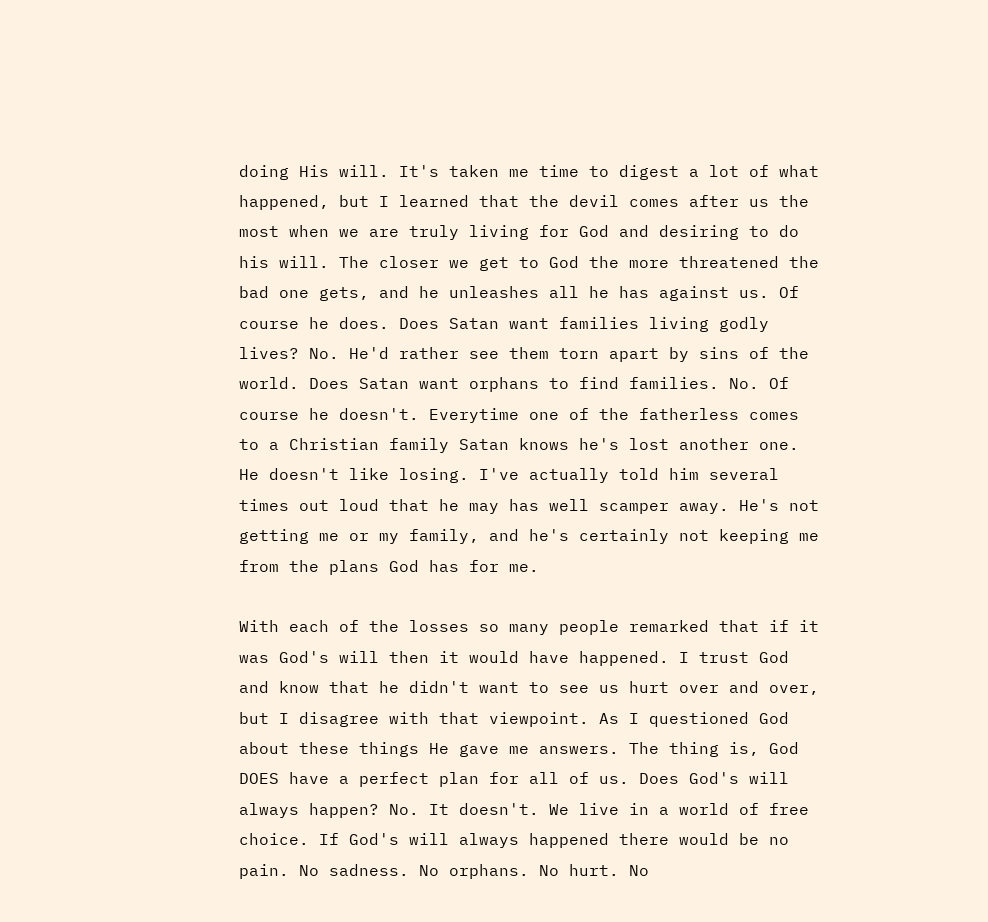doing His will. It's taken me time to digest a lot of what happened, but I learned that the devil comes after us the most when we are truly living for God and desiring to do his will. The closer we get to God the more threatened the bad one gets, and he unleashes all he has against us. Of course he does. Does Satan want families living godly lives? No. He'd rather see them torn apart by sins of the world. Does Satan want orphans to find families. No. Of course he doesn't. Everytime one of the fatherless comes to a Christian family Satan knows he's lost another one. He doesn't like losing. I've actually told him several times out loud that he may has well scamper away. He's not getting me or my family, and he's certainly not keeping me from the plans God has for me.

With each of the losses so many people remarked that if it was God's will then it would have happened. I trust God and know that he didn't want to see us hurt over and over, but I disagree with that viewpoint. As I questioned God about these things He gave me answers. The thing is, God DOES have a perfect plan for all of us. Does God's will always happen? No. It doesn't. We live in a world of free choice. If God's will always happened there would be no pain. No sadness. No orphans. No hurt. No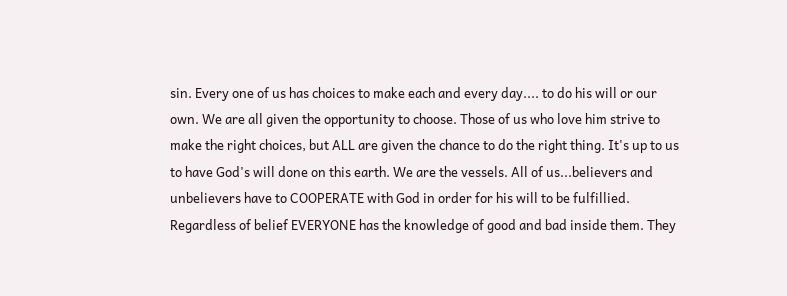sin. Every one of us has choices to make each and every day.... to do his will or our own. We are all given the opportunity to choose. Those of us who love him strive to make the right choices, but ALL are given the chance to do the right thing. It's up to us to have God's will done on this earth. We are the vessels. All of us...believers and unbelievers have to COOPERATE with God in order for his will to be fulfillied. Regardless of belief EVERYONE has the knowledge of good and bad inside them. They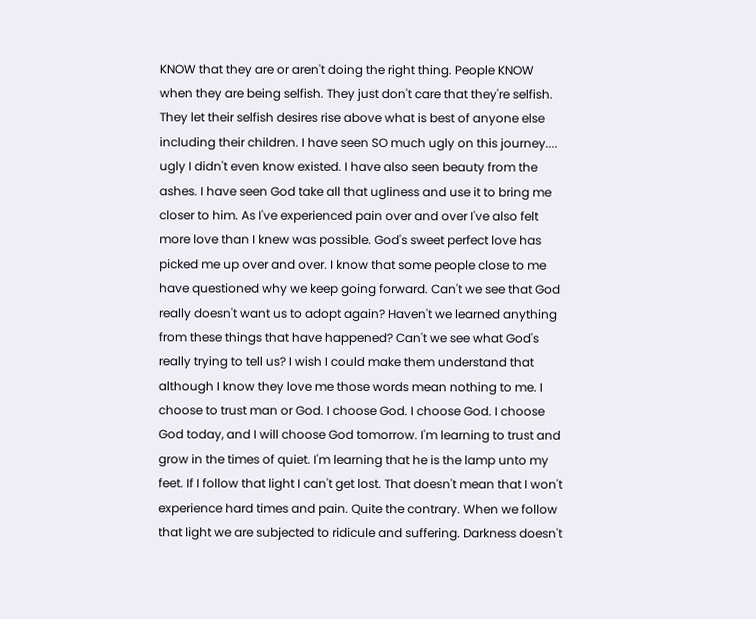KNOW that they are or aren't doing the right thing. People KNOW when they are being selfish. They just don't care that they're selfish. They let their selfish desires rise above what is best of anyone else including their children. I have seen SO much ugly on this journey.... ugly I didn't even know existed. I have also seen beauty from the ashes. I have seen God take all that ugliness and use it to bring me closer to him. As I've experienced pain over and over I've also felt more love than I knew was possible. God's sweet perfect love has picked me up over and over. I know that some people close to me have questioned why we keep going forward. Can't we see that God really doesn't want us to adopt again? Haven't we learned anything from these things that have happened? Can't we see what God's really trying to tell us? I wish I could make them understand that although I know they love me those words mean nothing to me. I choose to trust man or God. I choose God. I choose God. I choose God today, and I will choose God tomorrow. I'm learning to trust and grow in the times of quiet. I'm learning that he is the lamp unto my feet. If I follow that light I can't get lost. That doesn't mean that I won't experience hard times and pain. Quite the contrary. When we follow that light we are subjected to ridicule and suffering. Darkness doesn't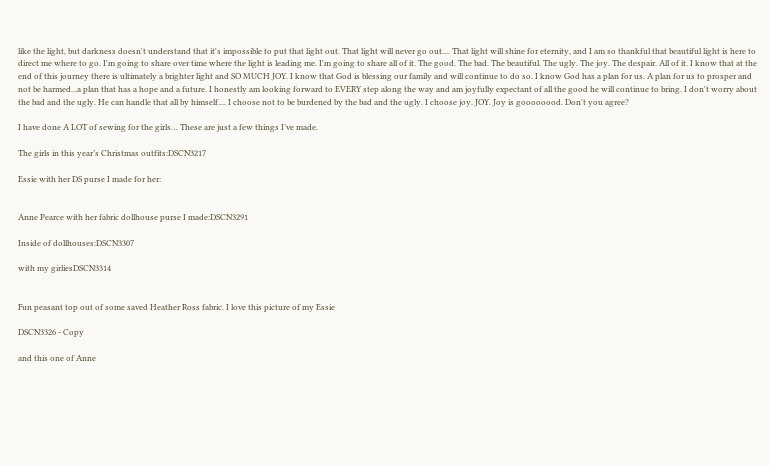like the light, but darkness doesn't understand that it's impossible to put that light out. That light will never go out.... That light will shine for eternity, and I am so thankful that beautiful light is here to direct me where to go. I'm going to share over time where the light is leading me. I'm going to share all of it. The good. The bad. The beautiful. The ugly. The joy. The despair. All of it. I know that at the end of this journey there is ultimately a brighter light and SO MUCH JOY. I know that God is blessing our family and will continue to do so. I know God has a plan for us. A plan for us to prosper and not be harmed...a plan that has a hope and a future. I honestly am looking forward to EVERY step along the way and am joyfully expectant of all the good he will continue to bring. I don't worry about the bad and the ugly. He can handle that all by himself.... I choose not to be burdened by the bad and the ugly. I choose joy. JOY. Joy is goooooood. Don't you agree?

I have done A LOT of sewing for the girls… These are just a few things I’ve made.

The girls in this year’s Christmas outfits:DSCN3217

Essie with her DS purse I made for her:


Anne Pearce with her fabric dollhouse purse I made:DSCN3291

Inside of dollhouses:DSCN3307

with my girliesDSCN3314


Fun peasant top out of some saved Heather Ross fabric. I love this picture of my Essie

DSCN3326 - Copy

and this one of Anne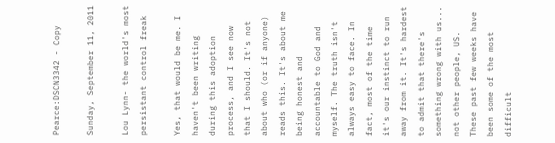Pearce:DSCN3342 - Copy

Sunday, September 11, 2011

Lou Lynn- the world's most persistant control freak

Yes, that would be me. I haven't been writing during this adoption process, and I see now that I should. It's not about who (or if anyone) reads this. It's about me being honest and accountable to God and myself. The truth isn't always easy to face. In fact, most of the time it's our instinct to run away from it. It's hardest to admit that there's something wrong with us... not other people, US. These past few weeks have been some of the most difficult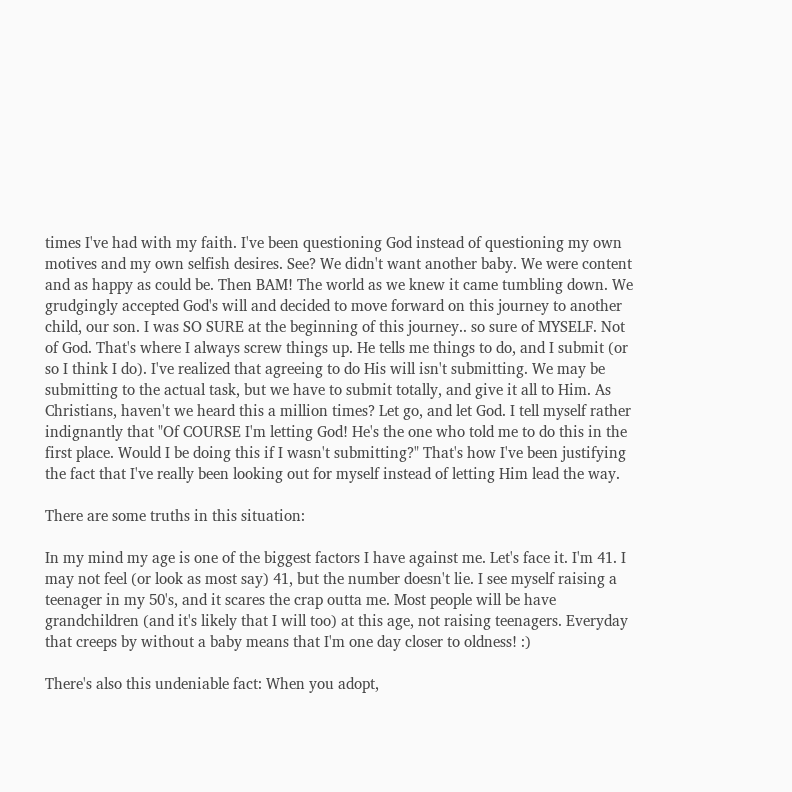times I've had with my faith. I've been questioning God instead of questioning my own motives and my own selfish desires. See? We didn't want another baby. We were content and as happy as could be. Then BAM! The world as we knew it came tumbling down. We grudgingly accepted God's will and decided to move forward on this journey to another child, our son. I was SO SURE at the beginning of this journey.. so sure of MYSELF. Not of God. That's where I always screw things up. He tells me things to do, and I submit (or so I think I do). I've realized that agreeing to do His will isn't submitting. We may be submitting to the actual task, but we have to submit totally, and give it all to Him. As Christians, haven't we heard this a million times? Let go, and let God. I tell myself rather indignantly that "Of COURSE I'm letting God! He's the one who told me to do this in the first place. Would I be doing this if I wasn't submitting?" That's how I've been justifying the fact that I've really been looking out for myself instead of letting Him lead the way.

There are some truths in this situation:

In my mind my age is one of the biggest factors I have against me. Let's face it. I'm 41. I may not feel (or look as most say) 41, but the number doesn't lie. I see myself raising a teenager in my 50's, and it scares the crap outta me. Most people will be have grandchildren (and it's likely that I will too) at this age, not raising teenagers. Everyday that creeps by without a baby means that I'm one day closer to oldness! :)

There's also this undeniable fact: When you adopt,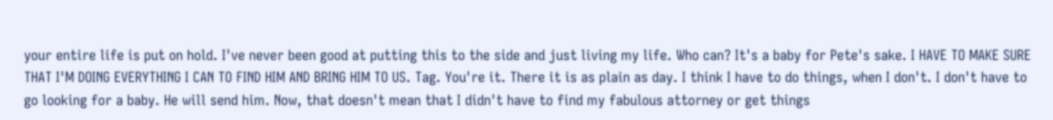your entire life is put on hold. I've never been good at putting this to the side and just living my life. Who can? It's a baby for Pete's sake. I HAVE TO MAKE SURE THAT I'M DOING EVERYTHING I CAN TO FIND HIM AND BRING HIM TO US. Tag. You're it. There it is as plain as day. I think I have to do things, when I don't. I don't have to go looking for a baby. He will send him. Now, that doesn't mean that I didn't have to find my fabulous attorney or get things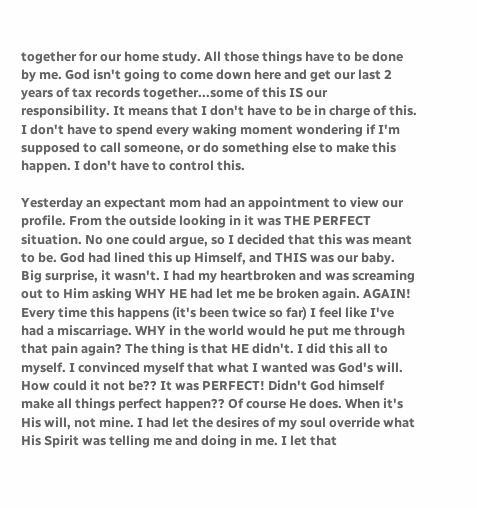together for our home study. All those things have to be done by me. God isn't going to come down here and get our last 2 years of tax records together...some of this IS our responsibility. It means that I don't have to be in charge of this. I don't have to spend every waking moment wondering if I'm supposed to call someone, or do something else to make this happen. I don't have to control this.

Yesterday an expectant mom had an appointment to view our profile. From the outside looking in it was THE PERFECT situation. No one could argue, so I decided that this was meant to be. God had lined this up Himself, and THIS was our baby. Big surprise, it wasn't. I had my heartbroken and was screaming out to Him asking WHY HE had let me be broken again. AGAIN! Every time this happens (it's been twice so far) I feel like I've had a miscarriage. WHY in the world would he put me through that pain again? The thing is that HE didn't. I did this all to myself. I convinced myself that what I wanted was God's will. How could it not be?? It was PERFECT! Didn't God himself make all things perfect happen?? Of course He does. When it's His will, not mine. I had let the desires of my soul override what His Spirit was telling me and doing in me. I let that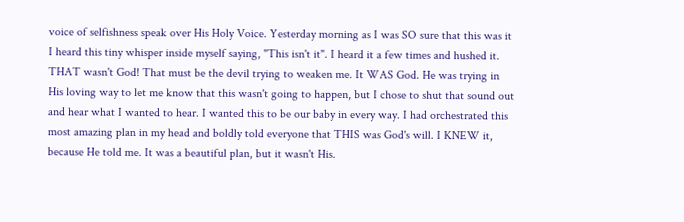voice of selfishness speak over His Holy Voice. Yesterday morning as I was SO sure that this was it I heard this tiny whisper inside myself saying, "This isn't it". I heard it a few times and hushed it. THAT wasn't God! That must be the devil trying to weaken me. It WAS God. He was trying in His loving way to let me know that this wasn't going to happen, but I chose to shut that sound out and hear what I wanted to hear. I wanted this to be our baby in every way. I had orchestrated this most amazing plan in my head and boldly told everyone that THIS was God's will. I KNEW it, because He told me. It was a beautiful plan, but it wasn't His.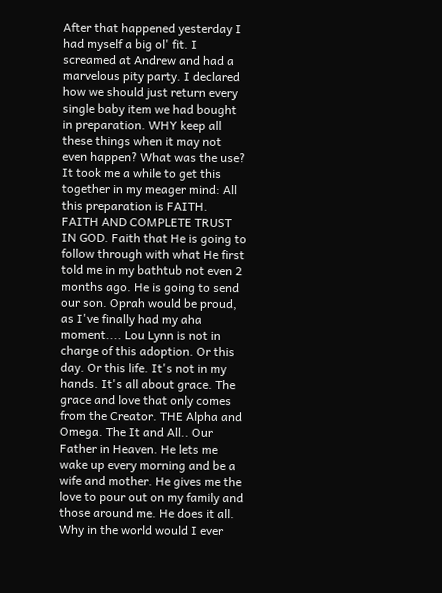After that happened yesterday I had myself a big ol' fit. I screamed at Andrew and had a marvelous pity party. I declared how we should just return every single baby item we had bought in preparation. WHY keep all these things when it may not even happen? What was the use? It took me a while to get this together in my meager mind: All this preparation is FAITH. FAITH AND COMPLETE TRUST IN GOD. Faith that He is going to follow through with what He first told me in my bathtub not even 2 months ago. He is going to send our son. Oprah would be proud, as I've finally had my aha moment.... Lou Lynn is not in charge of this adoption. Or this day. Or this life. It's not in my hands. It's all about grace. The grace and love that only comes from the Creator. THE Alpha and Omega. The It and All.. Our Father in Heaven. He lets me wake up every morning and be a wife and mother. He gives me the love to pour out on my family and those around me. He does it all. Why in the world would I ever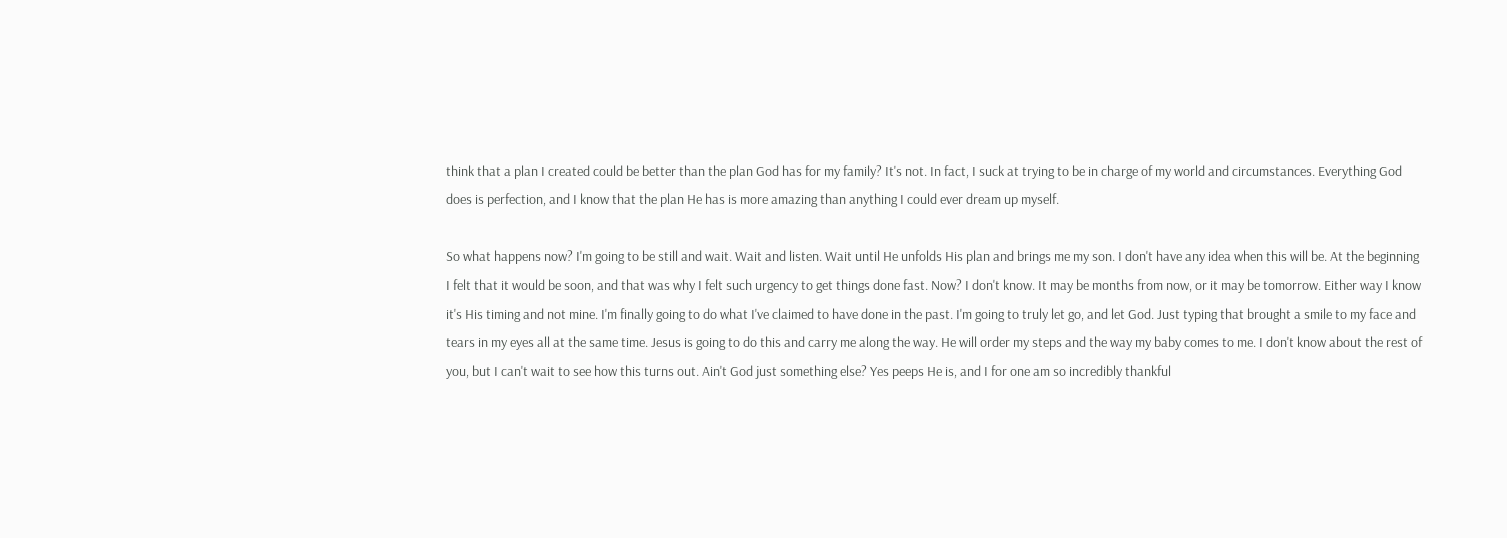think that a plan I created could be better than the plan God has for my family? It's not. In fact, I suck at trying to be in charge of my world and circumstances. Everything God does is perfection, and I know that the plan He has is more amazing than anything I could ever dream up myself.

So what happens now? I'm going to be still and wait. Wait and listen. Wait until He unfolds His plan and brings me my son. I don't have any idea when this will be. At the beginning I felt that it would be soon, and that was why I felt such urgency to get things done fast. Now? I don't know. It may be months from now, or it may be tomorrow. Either way I know it's His timing and not mine. I'm finally going to do what I've claimed to have done in the past. I'm going to truly let go, and let God. Just typing that brought a smile to my face and tears in my eyes all at the same time. Jesus is going to do this and carry me along the way. He will order my steps and the way my baby comes to me. I don't know about the rest of you, but I can't wait to see how this turns out. Ain't God just something else? Yes peeps He is, and I for one am so incredibly thankful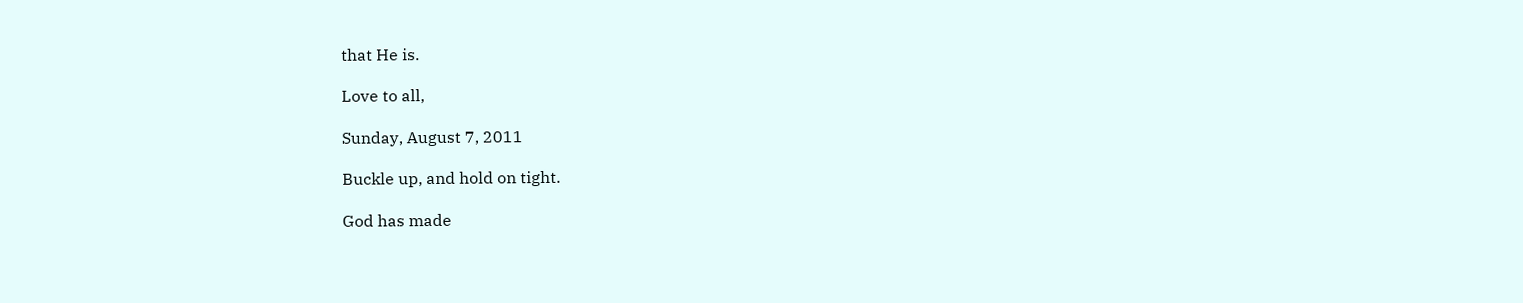that He is.

Love to all,

Sunday, August 7, 2011

Buckle up, and hold on tight.

God has made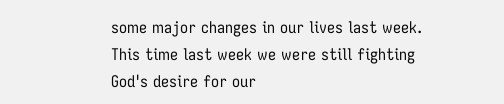some major changes in our lives last week. This time last week we were still fighting God's desire for our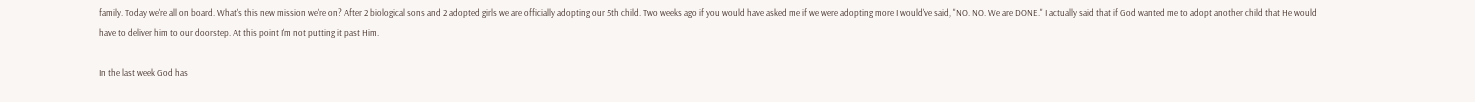family. Today we're all on board. What's this new mission we're on? After 2 biological sons and 2 adopted girls we are officially adopting our 5th child. Two weeks ago if you would have asked me if we were adopting more I would've said, "NO. NO. We are DONE." I actually said that if God wanted me to adopt another child that He would have to deliver him to our doorstep. At this point I'm not putting it past Him.

In the last week God has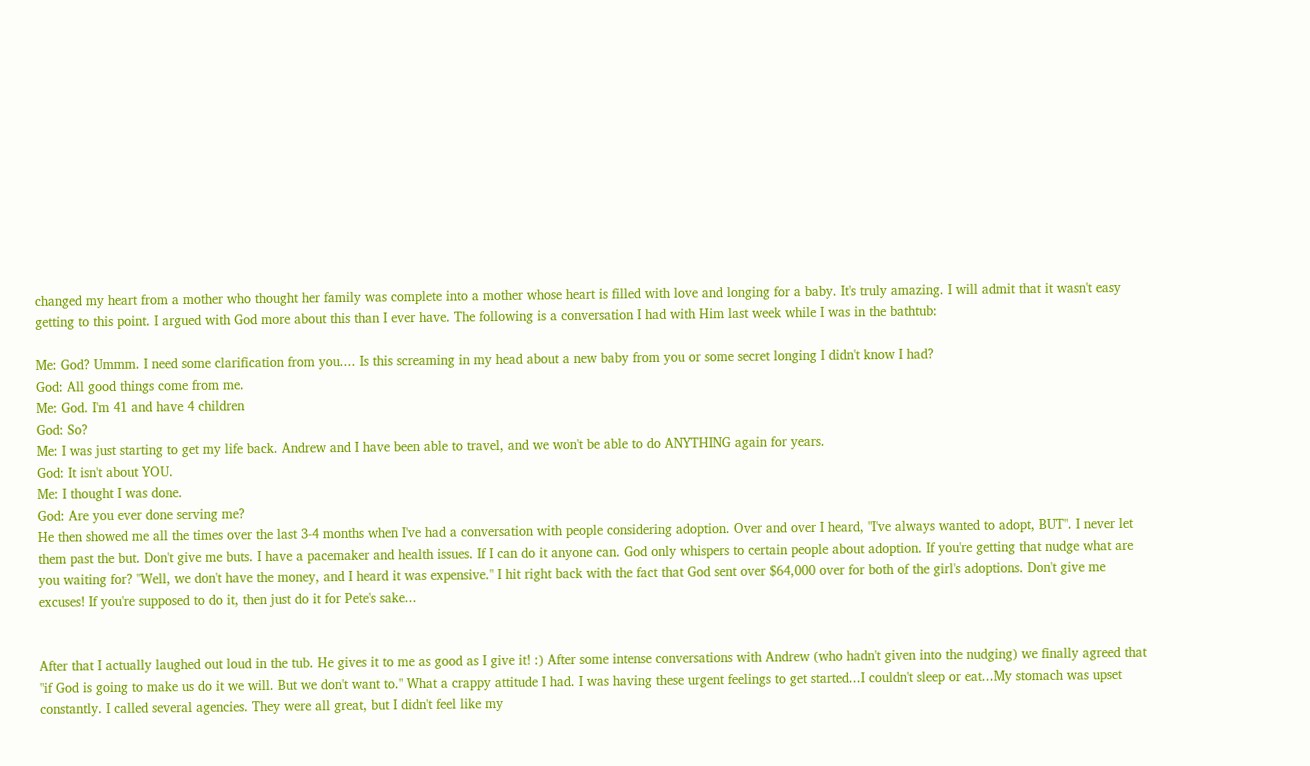changed my heart from a mother who thought her family was complete into a mother whose heart is filled with love and longing for a baby. It's truly amazing. I will admit that it wasn't easy getting to this point. I argued with God more about this than I ever have. The following is a conversation I had with Him last week while I was in the bathtub:

Me: God? Ummm. I need some clarification from you.... Is this screaming in my head about a new baby from you or some secret longing I didn't know I had?
God: All good things come from me.
Me: God. I'm 41 and have 4 children
God: So?
Me: I was just starting to get my life back. Andrew and I have been able to travel, and we won't be able to do ANYTHING again for years.
God: It isn't about YOU.
Me: I thought I was done.
God: Are you ever done serving me?
He then showed me all the times over the last 3-4 months when I've had a conversation with people considering adoption. Over and over I heard, "I've always wanted to adopt, BUT". I never let them past the but. Don't give me buts. I have a pacemaker and health issues. If I can do it anyone can. God only whispers to certain people about adoption. If you're getting that nudge what are you waiting for? "Well, we don't have the money, and I heard it was expensive." I hit right back with the fact that God sent over $64,000 over for both of the girl's adoptions. Don't give me excuses! If you're supposed to do it, then just do it for Pete's sake...


After that I actually laughed out loud in the tub. He gives it to me as good as I give it! :) After some intense conversations with Andrew (who hadn't given into the nudging) we finally agreed that "if God is going to make us do it we will. But we don't want to." What a crappy attitude I had. I was having these urgent feelings to get started...I couldn't sleep or eat...My stomach was upset constantly. I called several agencies. They were all great, but I didn't feel like my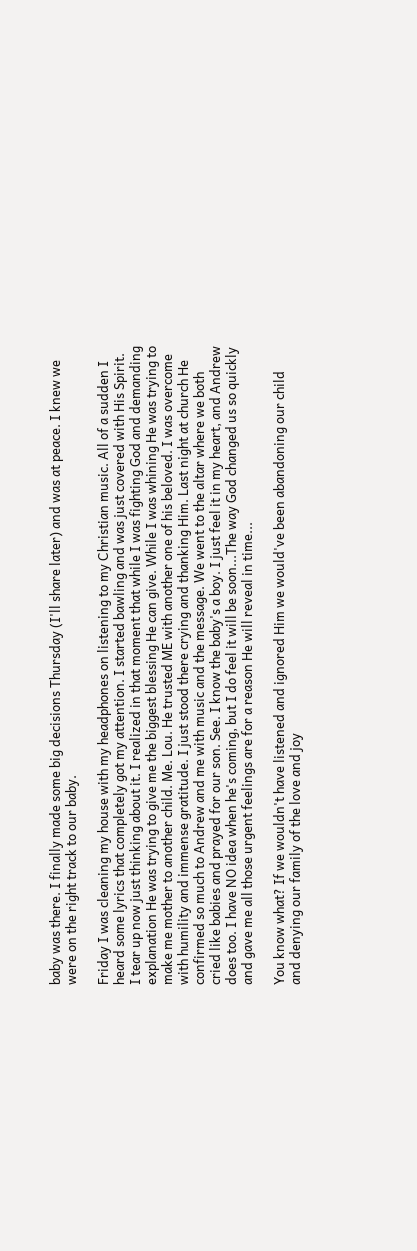baby was there. I finally made some big decisions Thursday (I'll share later) and was at peace. I knew we were on the right track to our baby.

Friday I was cleaning my house with my headphones on listening to my Christian music. All of a sudden I heard some lyrics that completely got my attention. I started bawling and was just covered with His Spirit. I tear up now just thinking about it. I realized in that moment that while I was fighting God and demanding explanation He was trying to give me the biggest blessing He can give. While I was whining He was trying to make me mother to another child. Me. Lou. He trusted ME with another one of his beloved. I was overcome with humility and immense gratitude. I just stood there crying and thanking Him. Last night at church He confirmed so much to Andrew and me with music and the message. We went to the altar where we both cried like babies and prayed for our son. See. I know the baby's a boy. I just feel it in my heart, and Andrew does too. I have NO idea when he's coming, but I do feel it will be soon...The way God changed us so quickly and gave me all those urgent feelings are for a reason He will reveal in time...

You know what? If we wouldn't have listened and ignored Him we would've been abandoning our child and denying our family of the love and joy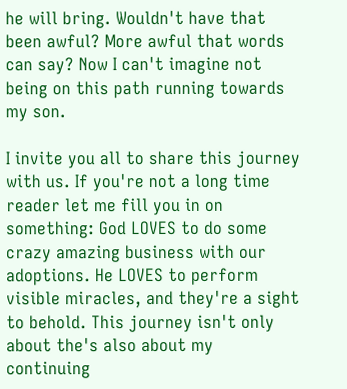he will bring. Wouldn't have that been awful? More awful that words can say? Now I can't imagine not being on this path running towards my son.

I invite you all to share this journey with us. If you're not a long time reader let me fill you in on something: God LOVES to do some crazy amazing business with our adoptions. He LOVES to perform visible miracles, and they're a sight to behold. This journey isn't only about the's also about my continuing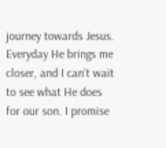journey towards Jesus. Everyday He brings me closer, and I can't wait to see what He does for our son. I promise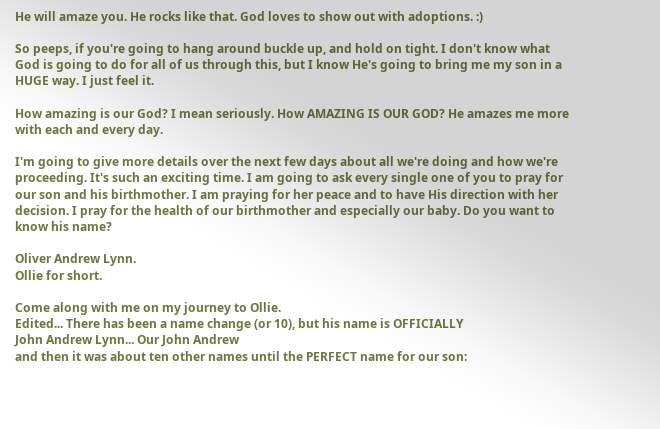He will amaze you. He rocks like that. God loves to show out with adoptions. :)

So peeps, if you're going to hang around buckle up, and hold on tight. I don't know what God is going to do for all of us through this, but I know He's going to bring me my son in a HUGE way. I just feel it.

How amazing is our God? I mean seriously. How AMAZING IS OUR GOD? He amazes me more with each and every day.

I'm going to give more details over the next few days about all we're doing and how we're proceeding. It's such an exciting time. I am going to ask every single one of you to pray for our son and his birthmother. I am praying for her peace and to have His direction with her decision. I pray for the health of our birthmother and especially our baby. Do you want to know his name?

Oliver Andrew Lynn.
Ollie for short.

Come along with me on my journey to Ollie.
Edited... There has been a name change (or 10), but his name is OFFICIALLY
John Andrew Lynn... Our John Andrew
and then it was about ten other names until the PERFECT name for our son: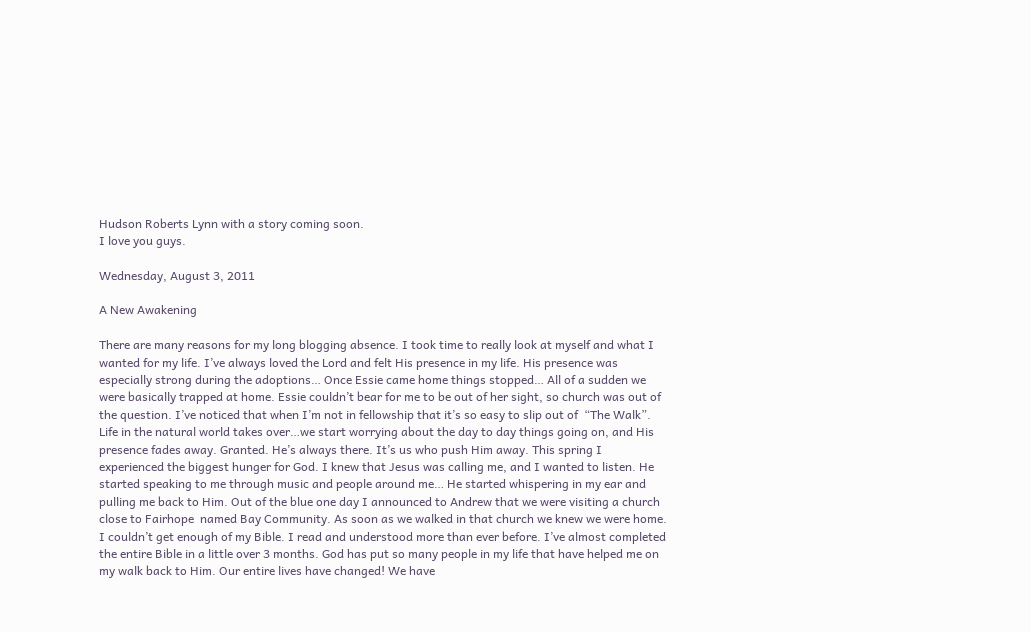Hudson Roberts Lynn with a story coming soon.
I love you guys.

Wednesday, August 3, 2011

A New Awakening

There are many reasons for my long blogging absence. I took time to really look at myself and what I wanted for my life. I’ve always loved the Lord and felt His presence in my life. His presence was especially strong during the adoptions… Once Essie came home things stopped… All of a sudden we were basically trapped at home. Essie couldn’t bear for me to be out of her sight, so church was out of the question. I’ve noticed that when I’m not in fellowship that it’s so easy to slip out of  “The Walk”. Life in the natural world takes over…we start worrying about the day to day things going on, and His presence fades away. Granted. He’s always there. It’s us who push Him away. This spring I experienced the biggest hunger for God. I knew that Jesus was calling me, and I wanted to listen. He started speaking to me through music and people around me… He started whispering in my ear and pulling me back to Him. Out of the blue one day I announced to Andrew that we were visiting a church close to Fairhope  named Bay Community. As soon as we walked in that church we knew we were home. I couldn’t get enough of my Bible. I read and understood more than ever before. I’ve almost completed the entire Bible in a little over 3 months. God has put so many people in my life that have helped me on my walk back to Him. Our entire lives have changed! We have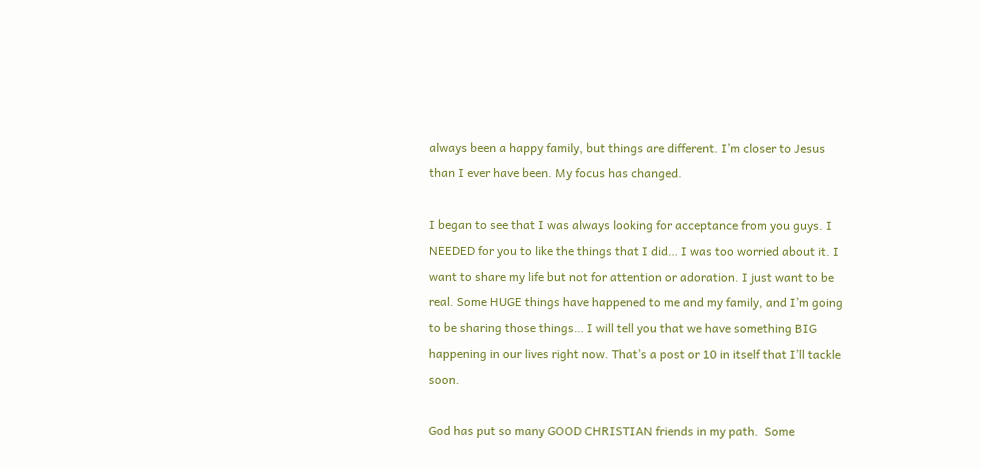always been a happy family, but things are different. I’m closer to Jesus than I ever have been. My focus has changed.

I began to see that I was always looking for acceptance from you guys. I NEEDED for you to like the things that I did… I was too worried about it. I want to share my life but not for attention or adoration. I just want to be real. Some HUGE things have happened to me and my family, and I’m going to be sharing those things… I will tell you that we have something BIG happening in our lives right now. That’s a post or 10 in itself that I’ll tackle soon.

God has put so many GOOD CHRISTIAN friends in my path.  Some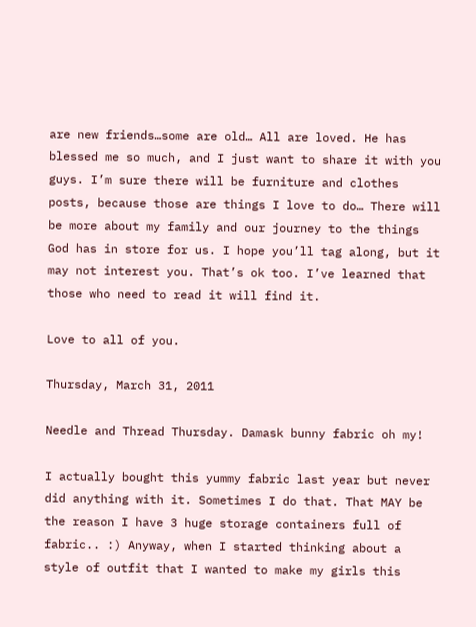are new friends…some are old… All are loved. He has blessed me so much, and I just want to share it with you guys. I’m sure there will be furniture and clothes posts, because those are things I love to do… There will be more about my family and our journey to the things God has in store for us. I hope you’ll tag along, but it may not interest you. That’s ok too. I’ve learned that those who need to read it will find it.

Love to all of you.

Thursday, March 31, 2011

Needle and Thread Thursday. Damask bunny fabric oh my!

I actually bought this yummy fabric last year but never did anything with it. Sometimes I do that. That MAY be the reason I have 3 huge storage containers full of fabric.. :) Anyway, when I started thinking about a style of outfit that I wanted to make my girls this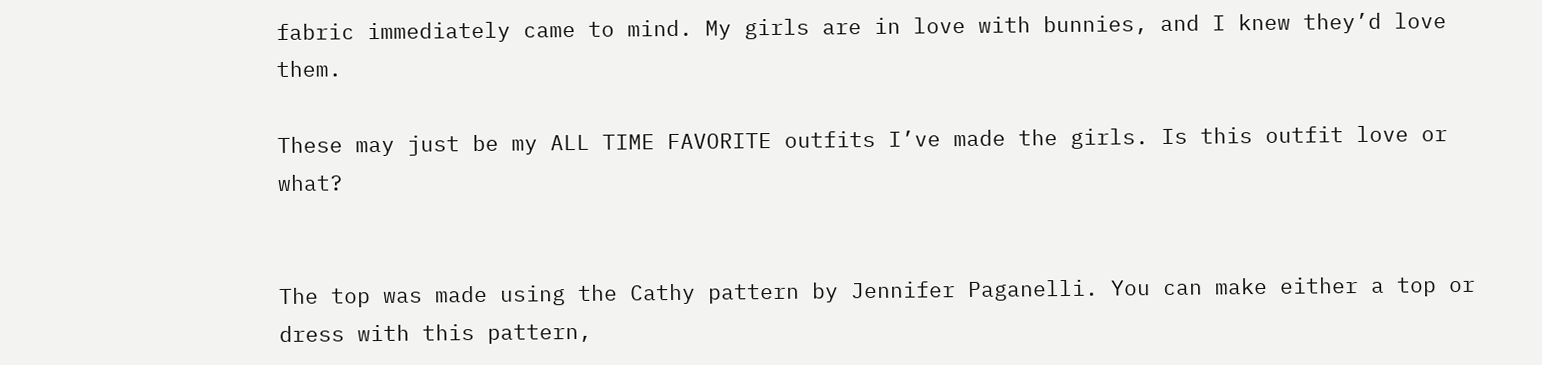fabric immediately came to mind. My girls are in love with bunnies, and I knew they’d love them.

These may just be my ALL TIME FAVORITE outfits I’ve made the girls. Is this outfit love or what?


The top was made using the Cathy pattern by Jennifer Paganelli. You can make either a top or dress with this pattern,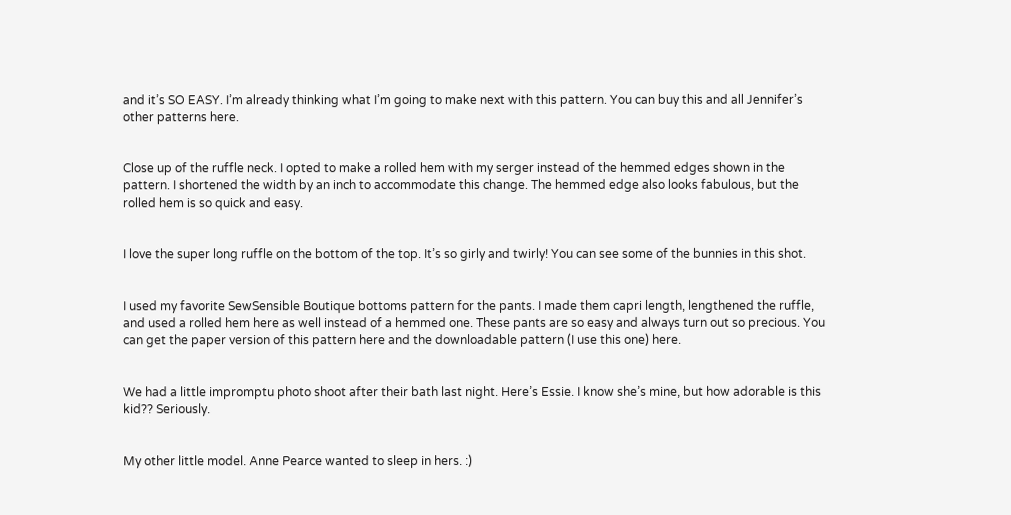and it’s SO EASY. I’m already thinking what I’m going to make next with this pattern. You can buy this and all Jennifer’s other patterns here.


Close up of the ruffle neck. I opted to make a rolled hem with my serger instead of the hemmed edges shown in the pattern. I shortened the width by an inch to accommodate this change. The hemmed edge also looks fabulous, but the rolled hem is so quick and easy.


I love the super long ruffle on the bottom of the top. It’s so girly and twirly! You can see some of the bunnies in this shot.


I used my favorite SewSensible Boutique bottoms pattern for the pants. I made them capri length, lengthened the ruffle, and used a rolled hem here as well instead of a hemmed one. These pants are so easy and always turn out so precious. You can get the paper version of this pattern here and the downloadable pattern (I use this one) here.


We had a little impromptu photo shoot after their bath last night. Here’s Essie. I know she’s mine, but how adorable is this kid?? Seriously.


My other little model. Anne Pearce wanted to sleep in hers. :)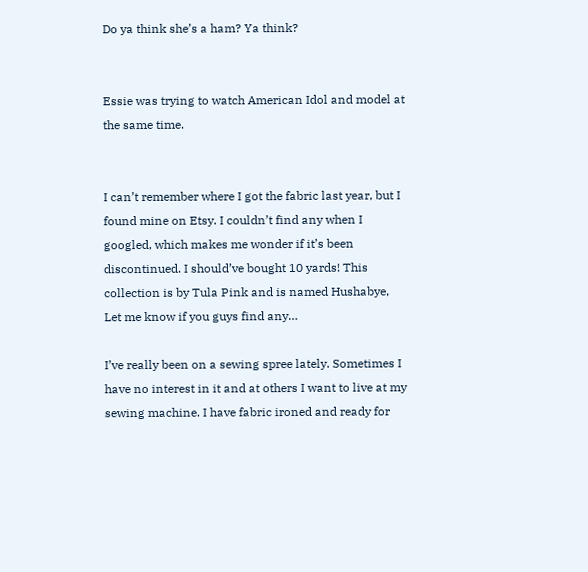Do ya think she’s a ham? Ya think?


Essie was trying to watch American Idol and model at the same time.


I can’t remember where I got the fabric last year, but I found mine on Etsy. I couldn’t find any when I googled, which makes me wonder if it’s been discontinued. I should’ve bought 10 yards! This collection is by Tula Pink and is named Hushabye, Let me know if you guys find any…

I’ve really been on a sewing spree lately. Sometimes I have no interest in it and at others I want to live at my sewing machine. I have fabric ironed and ready for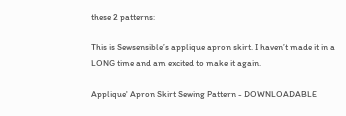these 2 patterns:

This is Sewsensible’s applique apron skirt. I haven’t made it in a LONG time and am excited to make it again.

Applique' Apron Skirt Sewing Pattern - DOWNLOADABLE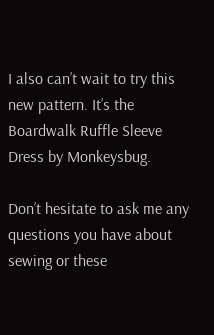I also can’t wait to try this new pattern. It’s the Boardwalk Ruffle Sleeve Dress by Monkeysbug.

Don’t hesitate to ask me any questions you have about sewing or these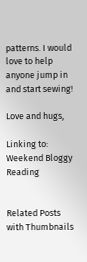patterns. I would love to help anyone jump in and start sewing!

Love and hugs,

Linking to:
Weekend Bloggy Reading


Related Posts with Thumbnails